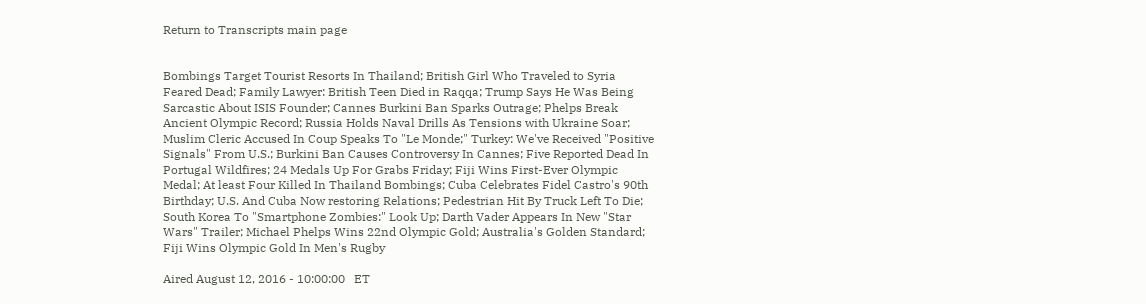Return to Transcripts main page


Bombings Target Tourist Resorts In Thailand; British Girl Who Traveled to Syria Feared Dead; Family Lawyer: British Teen Died in Raqqa; Trump Says He Was Being Sarcastic About ISIS Founder; Cannes Burkini Ban Sparks Outrage; Phelps Break Ancient Olympic Record; Russia Holds Naval Drills As Tensions with Ukraine Soar; Muslim Cleric Accused In Coup Speaks To "Le Monde;" Turkey: We've Received "Positive Signals" From U.S.; Burkini Ban Causes Controversy In Cannes; Five Reported Dead In Portugal Wildfires; 24 Medals Up For Grabs Friday; Fiji Wins First-Ever Olympic Medal; At least Four Killed In Thailand Bombings; Cuba Celebrates Fidel Castro's 90th Birthday; U.S. And Cuba Now restoring Relations; Pedestrian Hit By Truck Left To Die; South Korea To "Smartphone Zombies:" Look Up; Darth Vader Appears In New "Star Wars" Trailer; Michael Phelps Wins 22nd Olympic Gold; Australia's Golden Standard; Fiji Wins Olympic Gold In Men's Rugby

Aired August 12, 2016 - 10:00:00   ET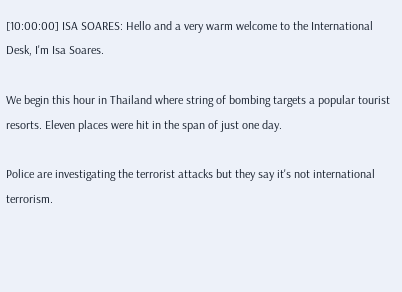[10:00:00] ISA SOARES: Hello and a very warm welcome to the International Desk, I'm Isa Soares.

We begin this hour in Thailand where string of bombing targets a popular tourist resorts. Eleven places were hit in the span of just one day.

Police are investigating the terrorist attacks but they say it's not international terrorism.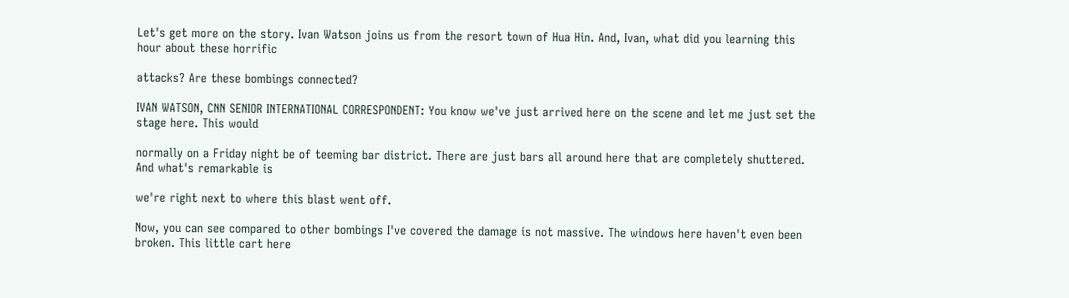Let's get more on the story. Ivan Watson joins us from the resort town of Hua Hin. And, Ivan, what did you learning this hour about these horrific

attacks? Are these bombings connected?

IVAN WATSON, CNN SENIOR INTERNATIONAL CORRESPONDENT: You know we've just arrived here on the scene and let me just set the stage here. This would

normally on a Friday night be of teeming bar district. There are just bars all around here that are completely shuttered. And what's remarkable is

we're right next to where this blast went off.

Now, you can see compared to other bombings I've covered the damage is not massive. The windows here haven't even been broken. This little cart here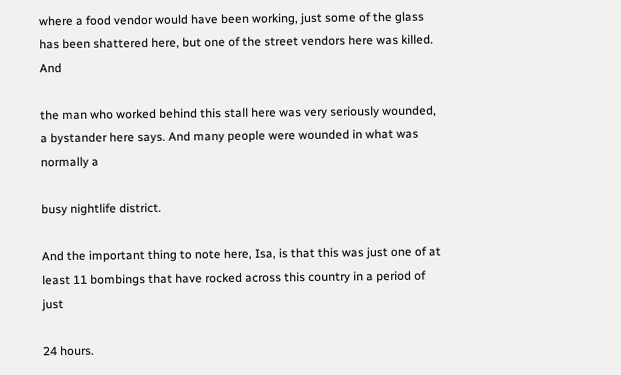where a food vendor would have been working, just some of the glass has been shattered here, but one of the street vendors here was killed. And

the man who worked behind this stall here was very seriously wounded, a bystander here says. And many people were wounded in what was normally a

busy nightlife district.

And the important thing to note here, Isa, is that this was just one of at least 11 bombings that have rocked across this country in a period of just

24 hours.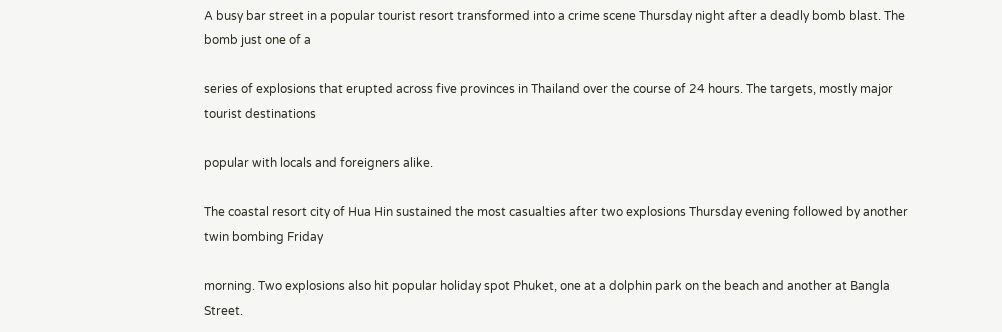A busy bar street in a popular tourist resort transformed into a crime scene Thursday night after a deadly bomb blast. The bomb just one of a

series of explosions that erupted across five provinces in Thailand over the course of 24 hours. The targets, mostly major tourist destinations

popular with locals and foreigners alike.

The coastal resort city of Hua Hin sustained the most casualties after two explosions Thursday evening followed by another twin bombing Friday

morning. Two explosions also hit popular holiday spot Phuket, one at a dolphin park on the beach and another at Bangla Street.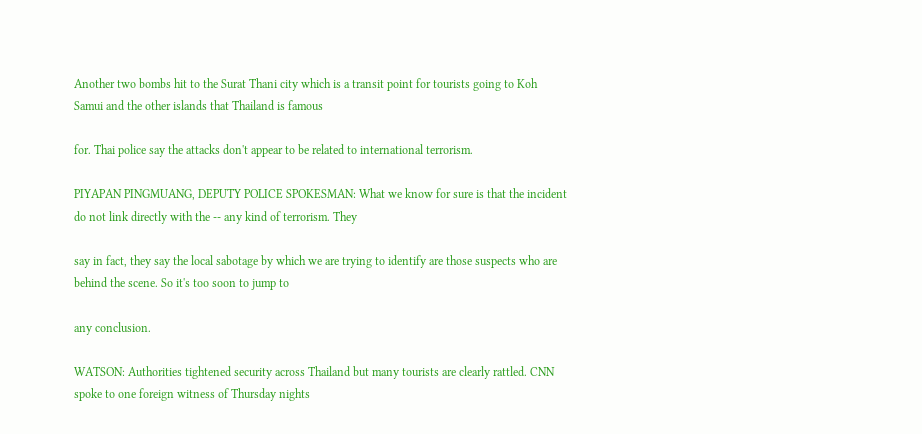Another two bombs hit to the Surat Thani city which is a transit point for tourists going to Koh Samui and the other islands that Thailand is famous

for. Thai police say the attacks don't appear to be related to international terrorism.

PIYAPAN PINGMUANG, DEPUTY POLICE SPOKESMAN: What we know for sure is that the incident do not link directly with the -- any kind of terrorism. They

say in fact, they say the local sabotage by which we are trying to identify are those suspects who are behind the scene. So it's too soon to jump to

any conclusion.

WATSON: Authorities tightened security across Thailand but many tourists are clearly rattled. CNN spoke to one foreign witness of Thursday nights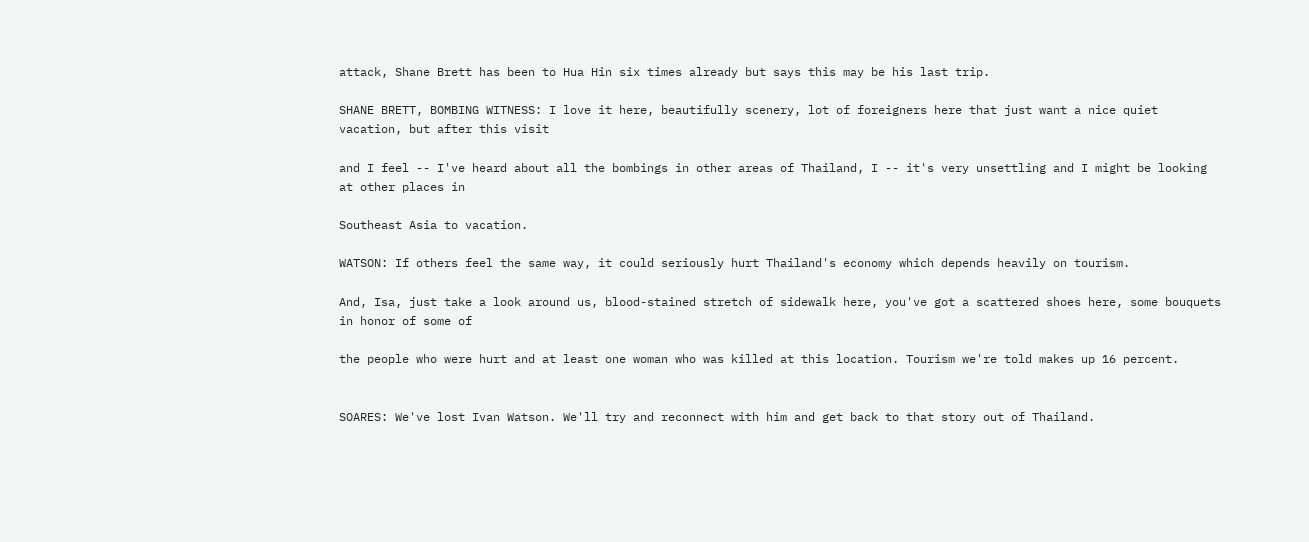attack, Shane Brett has been to Hua Hin six times already but says this may be his last trip.

SHANE BRETT, BOMBING WITNESS: I love it here, beautifully scenery, lot of foreigners here that just want a nice quiet vacation, but after this visit

and I feel -- I've heard about all the bombings in other areas of Thailand, I -- it's very unsettling and I might be looking at other places in

Southeast Asia to vacation.

WATSON: If others feel the same way, it could seriously hurt Thailand's economy which depends heavily on tourism.

And, Isa, just take a look around us, blood-stained stretch of sidewalk here, you've got a scattered shoes here, some bouquets in honor of some of

the people who were hurt and at least one woman who was killed at this location. Tourism we're told makes up 16 percent.


SOARES: We've lost Ivan Watson. We'll try and reconnect with him and get back to that story out of Thailand.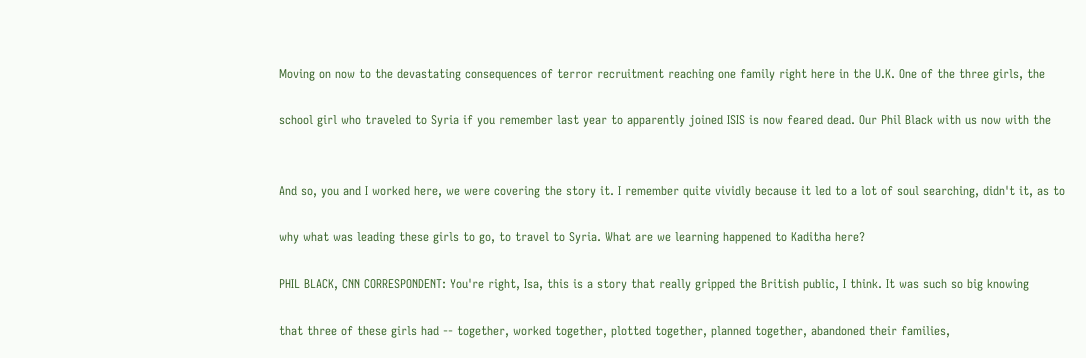Moving on now to the devastating consequences of terror recruitment reaching one family right here in the U.K. One of the three girls, the

school girl who traveled to Syria if you remember last year to apparently joined ISIS is now feared dead. Our Phil Black with us now with the


And so, you and I worked here, we were covering the story it. I remember quite vividly because it led to a lot of soul searching, didn't it, as to

why what was leading these girls to go, to travel to Syria. What are we learning happened to Kaditha here?

PHIL BLACK, CNN CORRESPONDENT: You're right, Isa, this is a story that really gripped the British public, I think. It was such so big knowing

that three of these girls had -- together, worked together, plotted together, planned together, abandoned their families,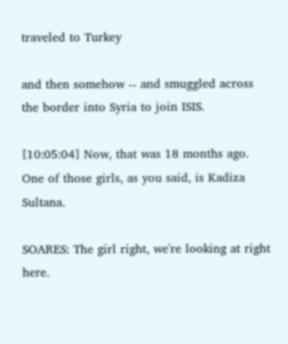traveled to Turkey

and then somehow -- and smuggled across the border into Syria to join ISIS.

[10:05:04] Now, that was 18 months ago. One of those girls, as you said, is Kadiza Sultana.

SOARES: The girl right, we're looking at right here.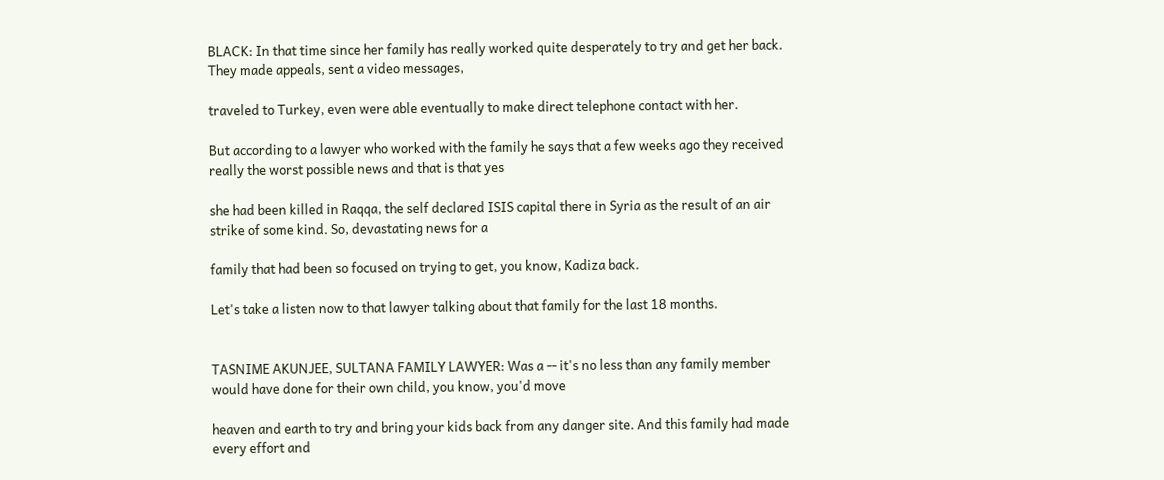BLACK: In that time since her family has really worked quite desperately to try and get her back. They made appeals, sent a video messages,

traveled to Turkey, even were able eventually to make direct telephone contact with her.

But according to a lawyer who worked with the family he says that a few weeks ago they received really the worst possible news and that is that yes

she had been killed in Raqqa, the self declared ISIS capital there in Syria as the result of an air strike of some kind. So, devastating news for a

family that had been so focused on trying to get, you know, Kadiza back.

Let's take a listen now to that lawyer talking about that family for the last 18 months.


TASNIME AKUNJEE, SULTANA FAMILY LAWYER: Was a -- it's no less than any family member would have done for their own child, you know, you'd move

heaven and earth to try and bring your kids back from any danger site. And this family had made every effort and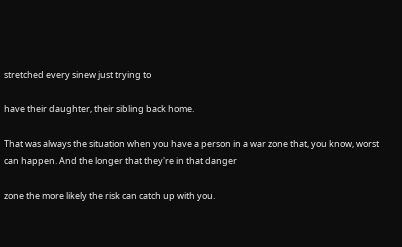stretched every sinew just trying to

have their daughter, their sibling back home.

That was always the situation when you have a person in a war zone that, you know, worst can happen. And the longer that they're in that danger

zone the more likely the risk can catch up with you.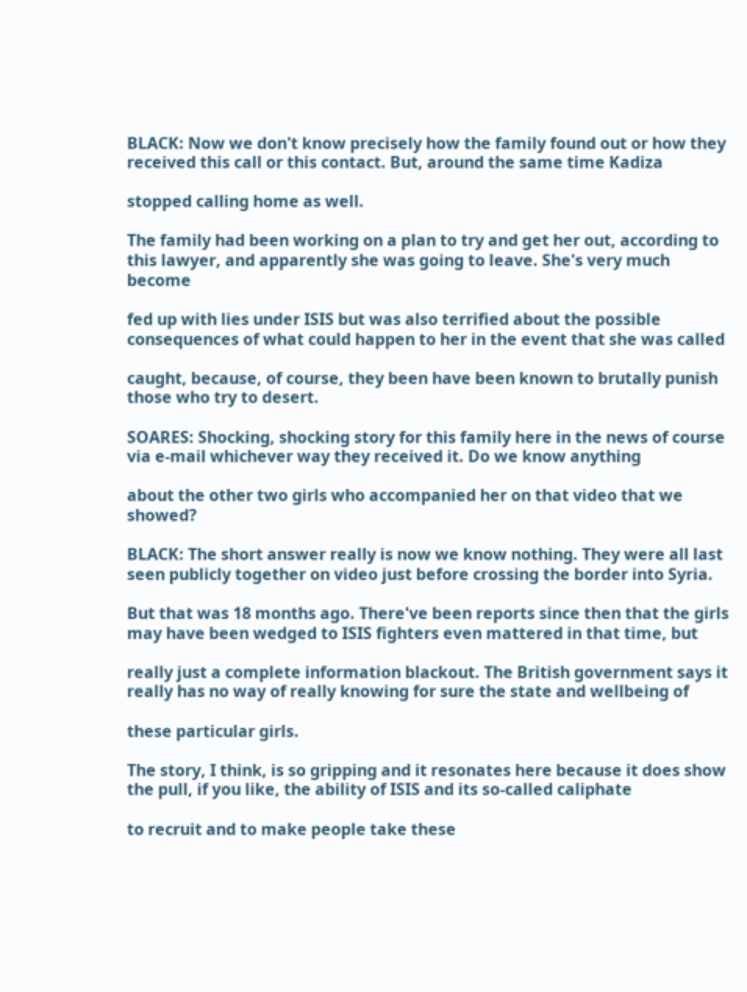BLACK: Now we don't know precisely how the family found out or how they received this call or this contact. But, around the same time Kadiza

stopped calling home as well.

The family had been working on a plan to try and get her out, according to this lawyer, and apparently she was going to leave. She's very much become

fed up with lies under ISIS but was also terrified about the possible consequences of what could happen to her in the event that she was called

caught, because, of course, they been have been known to brutally punish those who try to desert.

SOARES: Shocking, shocking story for this family here in the news of course via e-mail whichever way they received it. Do we know anything

about the other two girls who accompanied her on that video that we showed?

BLACK: The short answer really is now we know nothing. They were all last seen publicly together on video just before crossing the border into Syria.

But that was 18 months ago. There've been reports since then that the girls may have been wedged to ISIS fighters even mattered in that time, but

really just a complete information blackout. The British government says it really has no way of really knowing for sure the state and wellbeing of

these particular girls.

The story, I think, is so gripping and it resonates here because it does show the pull, if you like, the ability of ISIS and its so-called caliphate

to recruit and to make people take these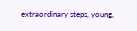extraordinary steps, young,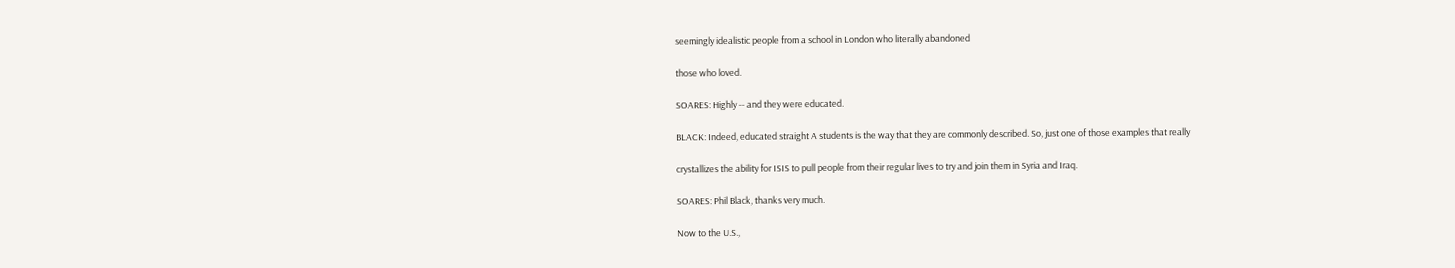seemingly idealistic people from a school in London who literally abandoned

those who loved.

SOARES: Highly -- and they were educated.

BLACK: Indeed, educated straight A students is the way that they are commonly described. So, just one of those examples that really

crystallizes the ability for ISIS to pull people from their regular lives to try and join them in Syria and Iraq.

SOARES: Phil Black, thanks very much.

Now to the U.S.,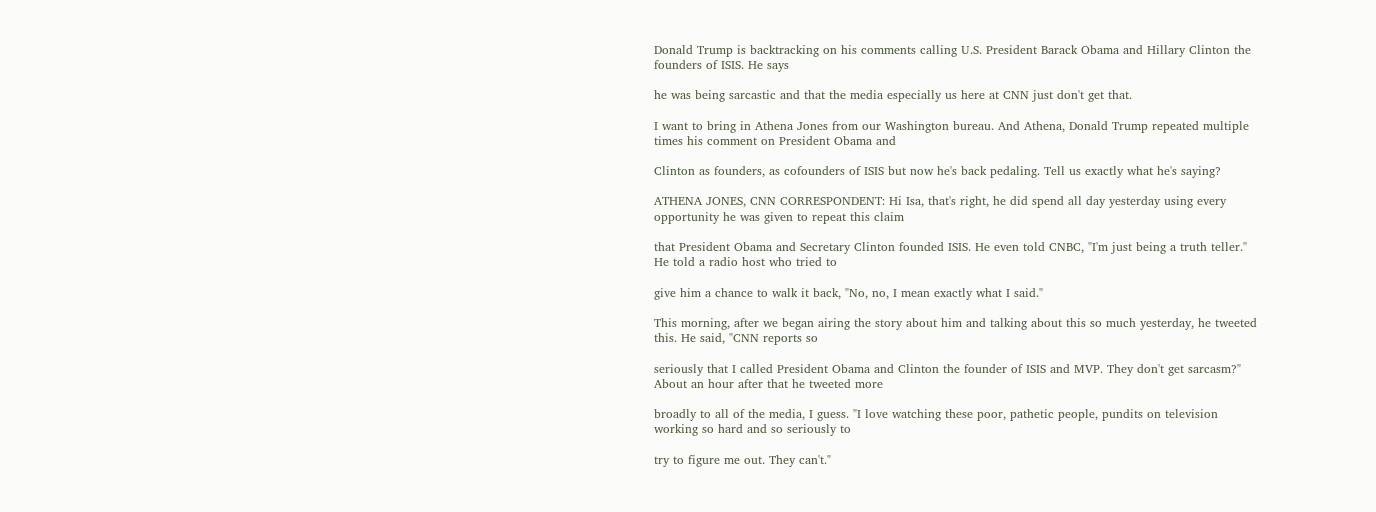Donald Trump is backtracking on his comments calling U.S. President Barack Obama and Hillary Clinton the founders of ISIS. He says

he was being sarcastic and that the media especially us here at CNN just don't get that.

I want to bring in Athena Jones from our Washington bureau. And Athena, Donald Trump repeated multiple times his comment on President Obama and

Clinton as founders, as cofounders of ISIS but now he's back pedaling. Tell us exactly what he's saying?

ATHENA JONES, CNN CORRESPONDENT: Hi Isa, that's right, he did spend all day yesterday using every opportunity he was given to repeat this claim

that President Obama and Secretary Clinton founded ISIS. He even told CNBC, "I'm just being a truth teller." He told a radio host who tried to

give him a chance to walk it back, "No, no, I mean exactly what I said."

This morning, after we began airing the story about him and talking about this so much yesterday, he tweeted this. He said, "CNN reports so

seriously that I called President Obama and Clinton the founder of ISIS and MVP. They don't get sarcasm?" About an hour after that he tweeted more

broadly to all of the media, I guess. "I love watching these poor, pathetic people, pundits on television working so hard and so seriously to

try to figure me out. They can't."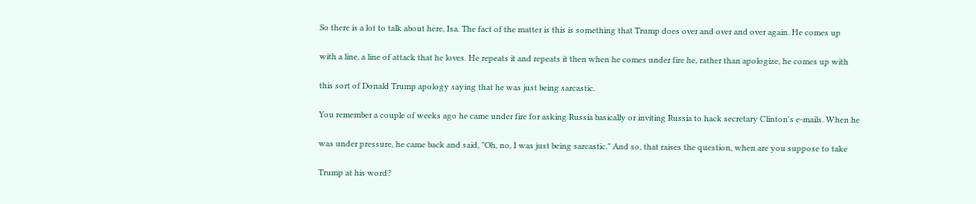So there is a lot to talk about here, Isa. The fact of the matter is this is something that Trump does over and over and over again. He comes up

with a line, a line of attack that he loves. He repeats it and repeats it then when he comes under fire he, rather than apologize, he comes up with

this sort of Donald Trump apology saying that he was just being sarcastic.

You remember a couple of weeks ago he came under fire for asking Russia basically or inviting Russia to hack secretary Clinton's e-mails. When he

was under pressure, he came back and said, "Oh, no, I was just being sarcastic." And so, that raises the question, when are you suppose to take

Trump at his word?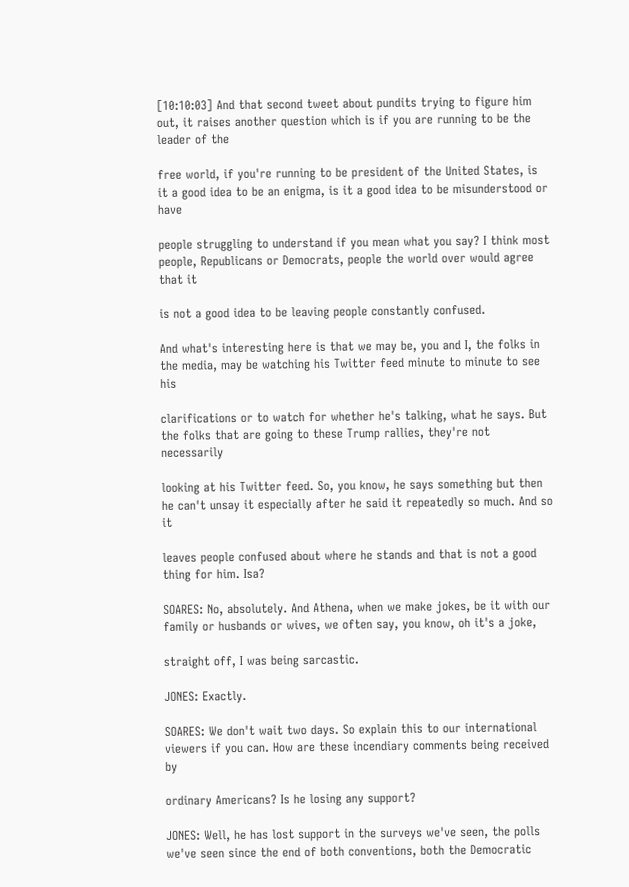[10:10:03] And that second tweet about pundits trying to figure him out, it raises another question which is if you are running to be the leader of the

free world, if you're running to be president of the United States, is it a good idea to be an enigma, is it a good idea to be misunderstood or have

people struggling to understand if you mean what you say? I think most people, Republicans or Democrats, people the world over would agree that it

is not a good idea to be leaving people constantly confused.

And what's interesting here is that we may be, you and I, the folks in the media, may be watching his Twitter feed minute to minute to see his

clarifications or to watch for whether he's talking, what he says. But the folks that are going to these Trump rallies, they're not necessarily

looking at his Twitter feed. So, you know, he says something but then he can't unsay it especially after he said it repeatedly so much. And so it

leaves people confused about where he stands and that is not a good thing for him. Isa?

SOARES: No, absolutely. And Athena, when we make jokes, be it with our family or husbands or wives, we often say, you know, oh it's a joke,

straight off, I was being sarcastic.

JONES: Exactly.

SOARES: We don't wait two days. So explain this to our international viewers if you can. How are these incendiary comments being received by

ordinary Americans? Is he losing any support?

JONES: Well, he has lost support in the surveys we've seen, the polls we've seen since the end of both conventions, both the Democratic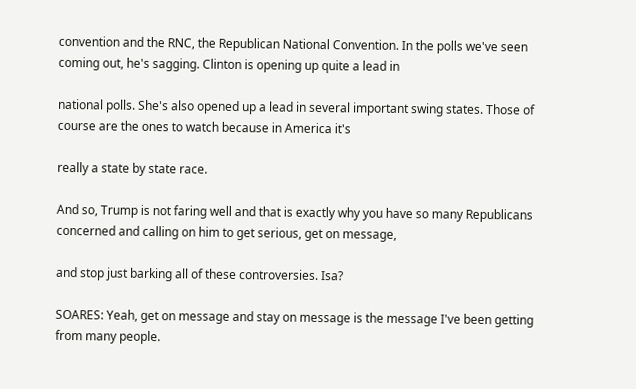convention and the RNC, the Republican National Convention. In the polls we've seen coming out, he's sagging. Clinton is opening up quite a lead in

national polls. She's also opened up a lead in several important swing states. Those of course are the ones to watch because in America it's

really a state by state race.

And so, Trump is not faring well and that is exactly why you have so many Republicans concerned and calling on him to get serious, get on message,

and stop just barking all of these controversies. Isa?

SOARES: Yeah, get on message and stay on message is the message I've been getting from many people.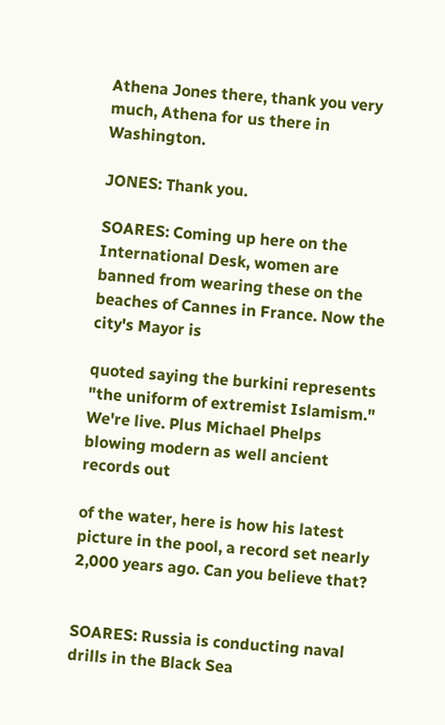Athena Jones there, thank you very much, Athena for us there in Washington.

JONES: Thank you.

SOARES: Coming up here on the International Desk, women are banned from wearing these on the beaches of Cannes in France. Now the city's Mayor is

quoted saying the burkini represents "the uniform of extremist Islamism." We're live. Plus Michael Phelps blowing modern as well ancient records out

of the water, here is how his latest picture in the pool, a record set nearly 2,000 years ago. Can you believe that?


SOARES: Russia is conducting naval drills in the Black Sea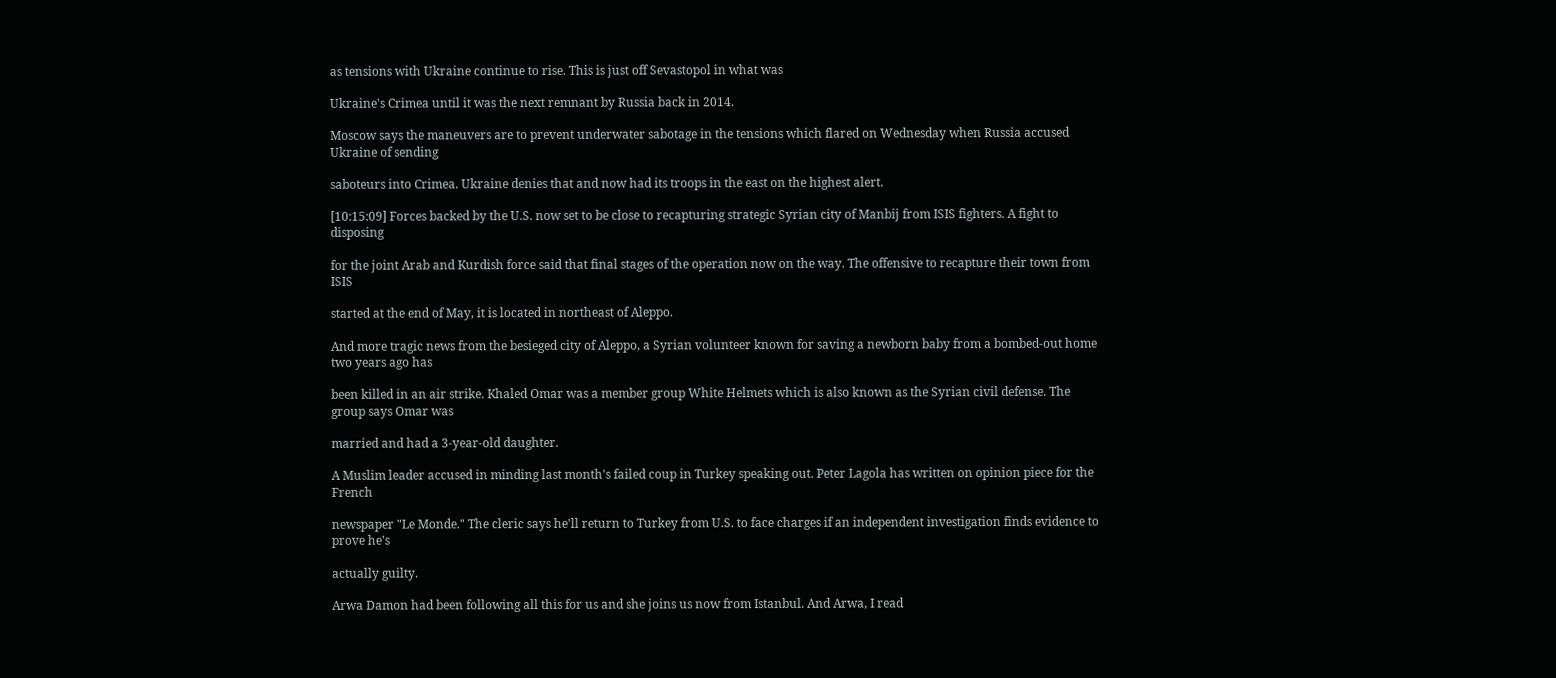as tensions with Ukraine continue to rise. This is just off Sevastopol in what was

Ukraine's Crimea until it was the next remnant by Russia back in 2014.

Moscow says the maneuvers are to prevent underwater sabotage in the tensions which flared on Wednesday when Russia accused Ukraine of sending

saboteurs into Crimea. Ukraine denies that and now had its troops in the east on the highest alert.

[10:15:09] Forces backed by the U.S. now set to be close to recapturing strategic Syrian city of Manbij from ISIS fighters. A fight to disposing

for the joint Arab and Kurdish force said that final stages of the operation now on the way. The offensive to recapture their town from ISIS

started at the end of May, it is located in northeast of Aleppo.

And more tragic news from the besieged city of Aleppo, a Syrian volunteer known for saving a newborn baby from a bombed-out home two years ago has

been killed in an air strike. Khaled Omar was a member group White Helmets which is also known as the Syrian civil defense. The group says Omar was

married and had a 3-year-old daughter.

A Muslim leader accused in minding last month's failed coup in Turkey speaking out. Peter Lagola has written on opinion piece for the French

newspaper "Le Monde." The cleric says he'll return to Turkey from U.S. to face charges if an independent investigation finds evidence to prove he's

actually guilty.

Arwa Damon had been following all this for us and she joins us now from Istanbul. And Arwa, I read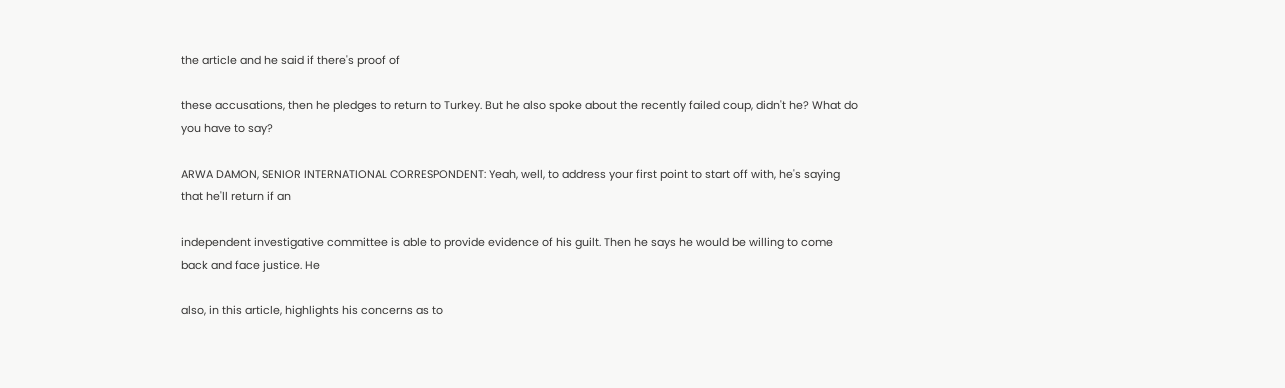the article and he said if there's proof of

these accusations, then he pledges to return to Turkey. But he also spoke about the recently failed coup, didn't he? What do you have to say?

ARWA DAMON, SENIOR INTERNATIONAL CORRESPONDENT: Yeah, well, to address your first point to start off with, he's saying that he'll return if an

independent investigative committee is able to provide evidence of his guilt. Then he says he would be willing to come back and face justice. He

also, in this article, highlights his concerns as to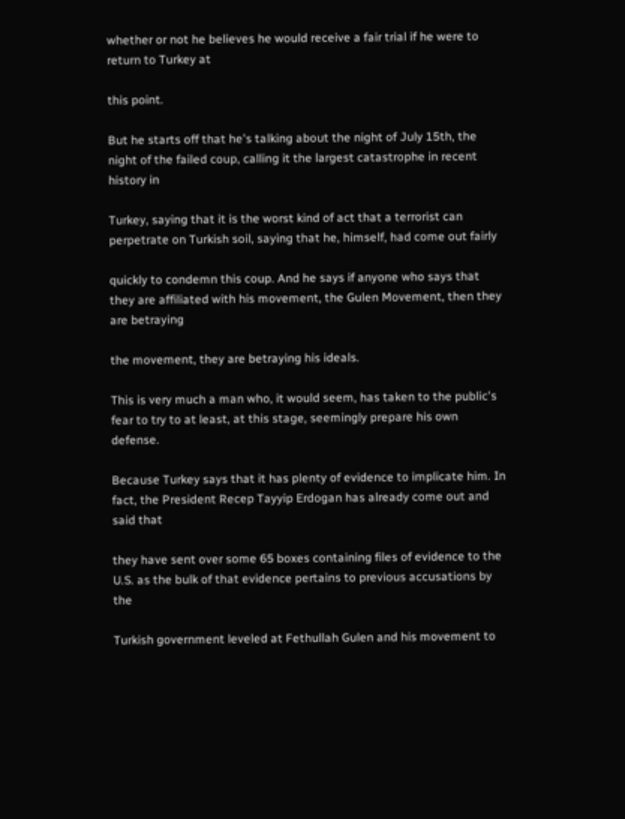whether or not he believes he would receive a fair trial if he were to return to Turkey at

this point.

But he starts off that he's talking about the night of July 15th, the night of the failed coup, calling it the largest catastrophe in recent history in

Turkey, saying that it is the worst kind of act that a terrorist can perpetrate on Turkish soil, saying that he, himself, had come out fairly

quickly to condemn this coup. And he says if anyone who says that they are affiliated with his movement, the Gulen Movement, then they are betraying

the movement, they are betraying his ideals.

This is very much a man who, it would seem, has taken to the public's fear to try to at least, at this stage, seemingly prepare his own defense.

Because Turkey says that it has plenty of evidence to implicate him. In fact, the President Recep Tayyip Erdogan has already come out and said that

they have sent over some 65 boxes containing files of evidence to the U.S. as the bulk of that evidence pertains to previous accusations by the

Turkish government leveled at Fethullah Gulen and his movement to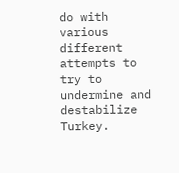do with various different attempts to try to undermine and destabilize Turkey.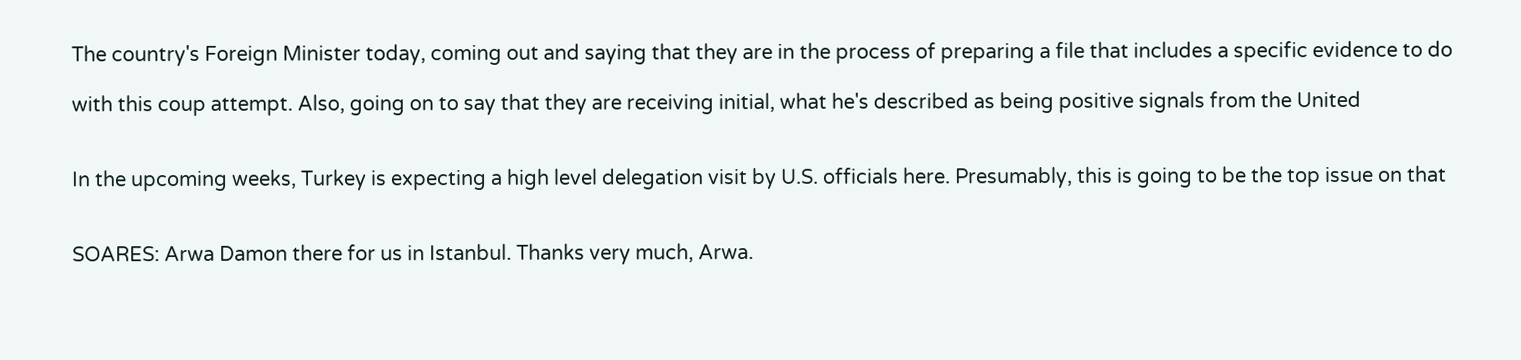The country's Foreign Minister today, coming out and saying that they are in the process of preparing a file that includes a specific evidence to do

with this coup attempt. Also, going on to say that they are receiving initial, what he's described as being positive signals from the United


In the upcoming weeks, Turkey is expecting a high level delegation visit by U.S. officials here. Presumably, this is going to be the top issue on that


SOARES: Arwa Damon there for us in Istanbul. Thanks very much, Arwa.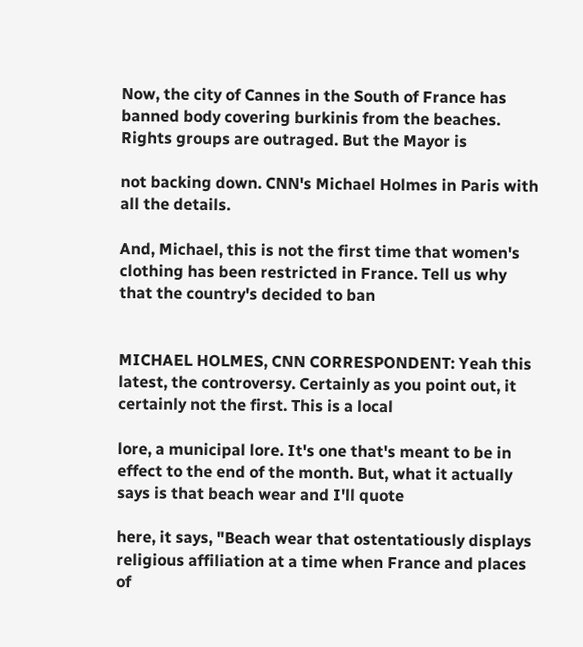Now, the city of Cannes in the South of France has banned body covering burkinis from the beaches. Rights groups are outraged. But the Mayor is

not backing down. CNN's Michael Holmes in Paris with all the details.

And, Michael, this is not the first time that women's clothing has been restricted in France. Tell us why that the country's decided to ban


MICHAEL HOLMES, CNN CORRESPONDENT: Yeah this latest, the controversy. Certainly as you point out, it certainly not the first. This is a local

lore, a municipal lore. It's one that's meant to be in effect to the end of the month. But, what it actually says is that beach wear and I'll quote

here, it says, "Beach wear that ostentatiously displays religious affiliation at a time when France and places of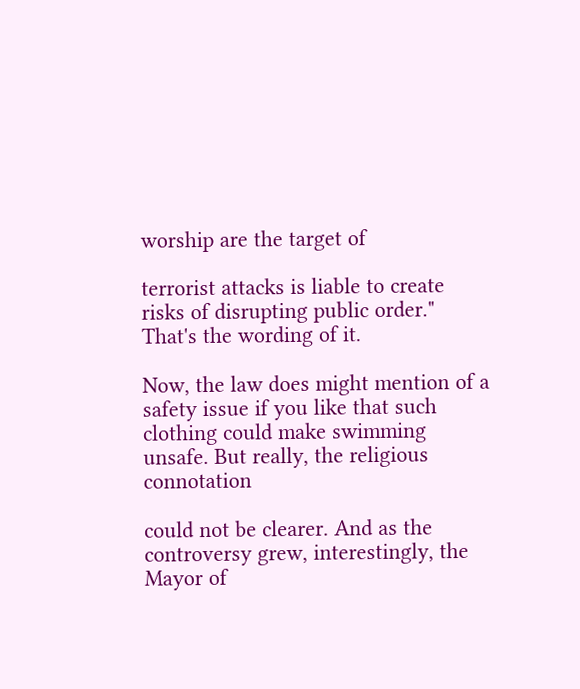worship are the target of

terrorist attacks is liable to create risks of disrupting public order." That's the wording of it.

Now, the law does might mention of a safety issue if you like that such clothing could make swimming unsafe. But really, the religious connotation

could not be clearer. And as the controversy grew, interestingly, the Mayor of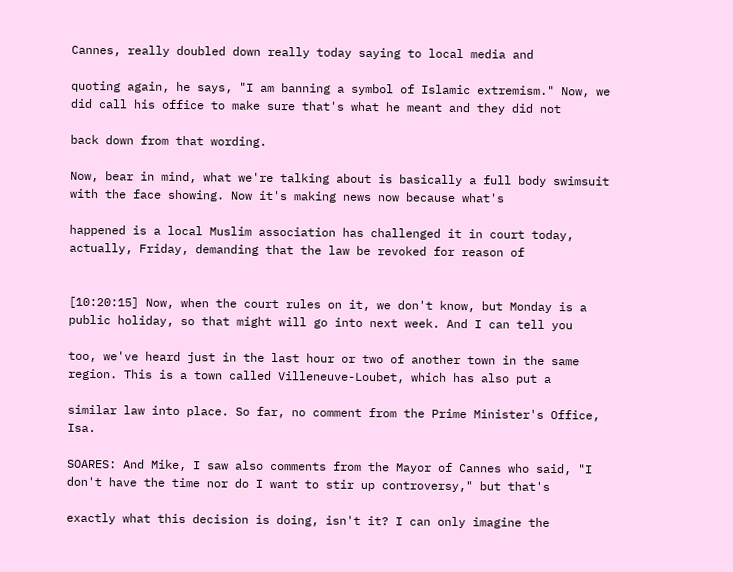Cannes, really doubled down really today saying to local media and

quoting again, he says, "I am banning a symbol of Islamic extremism." Now, we did call his office to make sure that's what he meant and they did not

back down from that wording.

Now, bear in mind, what we're talking about is basically a full body swimsuit with the face showing. Now it's making news now because what's

happened is a local Muslim association has challenged it in court today, actually, Friday, demanding that the law be revoked for reason of


[10:20:15] Now, when the court rules on it, we don't know, but Monday is a public holiday, so that might will go into next week. And I can tell you

too, we've heard just in the last hour or two of another town in the same region. This is a town called Villeneuve-Loubet, which has also put a

similar law into place. So far, no comment from the Prime Minister's Office, Isa.

SOARES: And Mike, I saw also comments from the Mayor of Cannes who said, "I don't have the time nor do I want to stir up controversy," but that's

exactly what this decision is doing, isn't it? I can only imagine the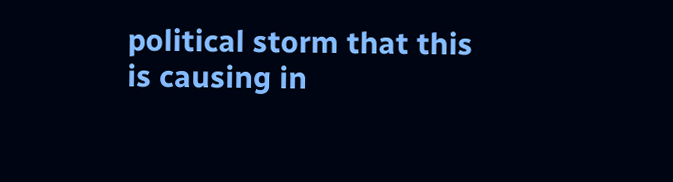political storm that this is causing in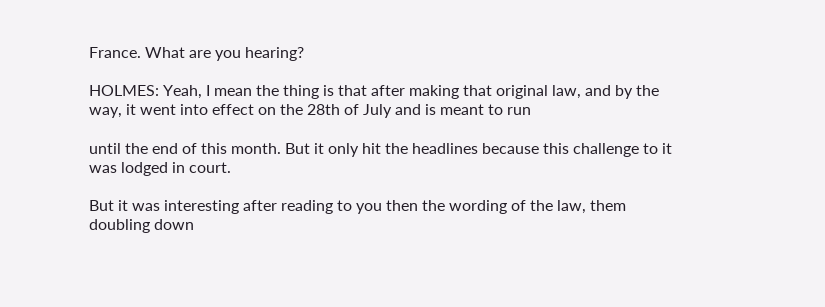France. What are you hearing?

HOLMES: Yeah, I mean the thing is that after making that original law, and by the way, it went into effect on the 28th of July and is meant to run

until the end of this month. But it only hit the headlines because this challenge to it was lodged in court.

But it was interesting after reading to you then the wording of the law, them doubling down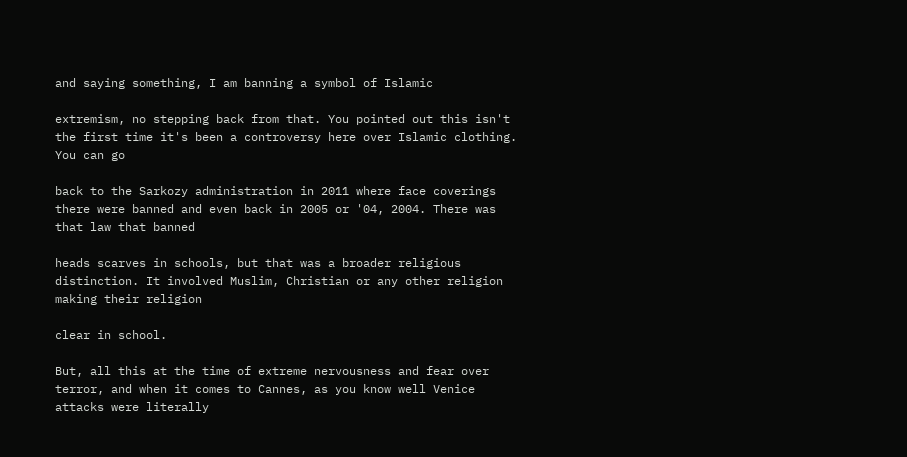and saying something, I am banning a symbol of Islamic

extremism, no stepping back from that. You pointed out this isn't the first time it's been a controversy here over Islamic clothing. You can go

back to the Sarkozy administration in 2011 where face coverings there were banned and even back in 2005 or '04, 2004. There was that law that banned

heads scarves in schools, but that was a broader religious distinction. It involved Muslim, Christian or any other religion making their religion

clear in school.

But, all this at the time of extreme nervousness and fear over terror, and when it comes to Cannes, as you know well Venice attacks were literally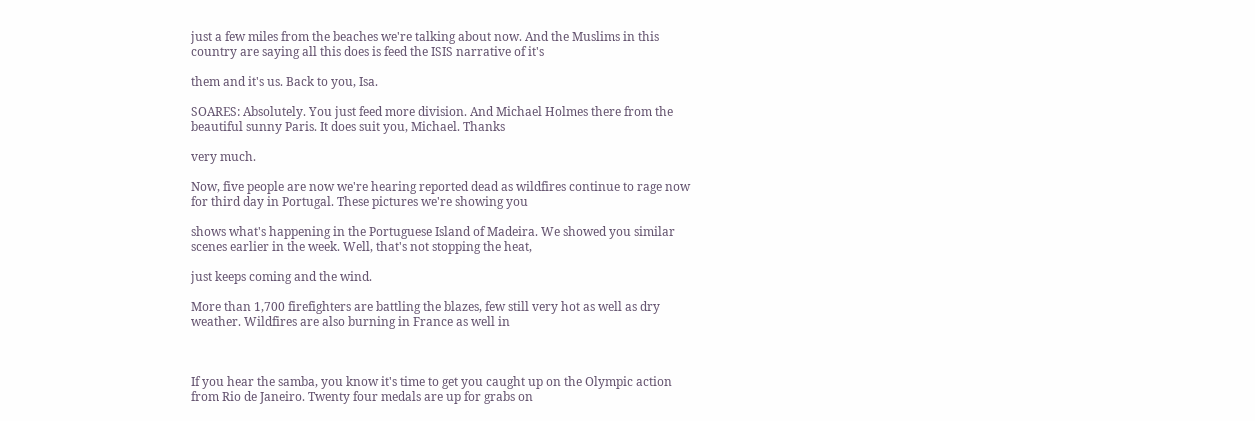just a few miles from the beaches we're talking about now. And the Muslims in this country are saying all this does is feed the ISIS narrative of it's

them and it's us. Back to you, Isa.

SOARES: Absolutely. You just feed more division. And Michael Holmes there from the beautiful sunny Paris. It does suit you, Michael. Thanks

very much.

Now, five people are now we're hearing reported dead as wildfires continue to rage now for third day in Portugal. These pictures we're showing you

shows what's happening in the Portuguese Island of Madeira. We showed you similar scenes earlier in the week. Well, that's not stopping the heat,

just keeps coming and the wind.

More than 1,700 firefighters are battling the blazes, few still very hot as well as dry weather. Wildfires are also burning in France as well in



If you hear the samba, you know it's time to get you caught up on the Olympic action from Rio de Janeiro. Twenty four medals are up for grabs on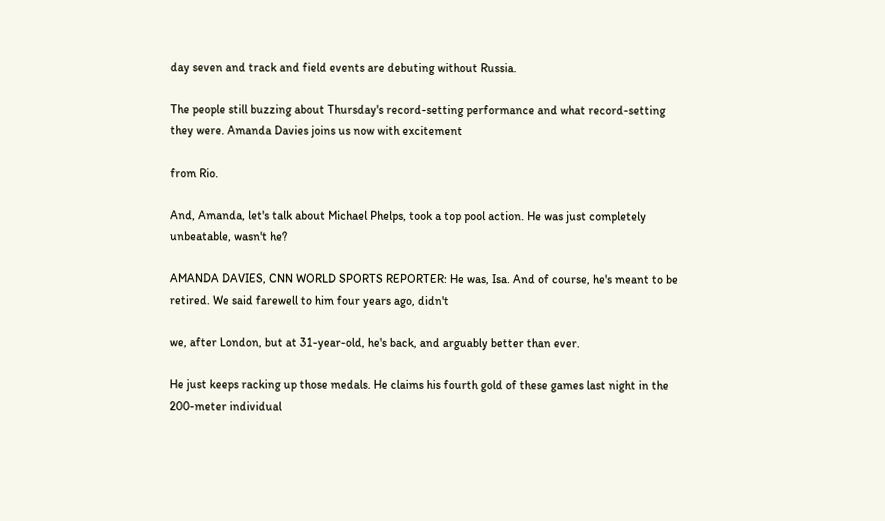day seven and track and field events are debuting without Russia.

The people still buzzing about Thursday's record-setting performance and what record-setting they were. Amanda Davies joins us now with excitement

from Rio.

And, Amanda, let's talk about Michael Phelps, took a top pool action. He was just completely unbeatable, wasn't he?

AMANDA DAVIES, CNN WORLD SPORTS REPORTER: He was, Isa. And of course, he's meant to be retired. We said farewell to him four years ago, didn't

we, after London, but at 31-year-old, he's back, and arguably better than ever.

He just keeps racking up those medals. He claims his fourth gold of these games last night in the 200-meter individual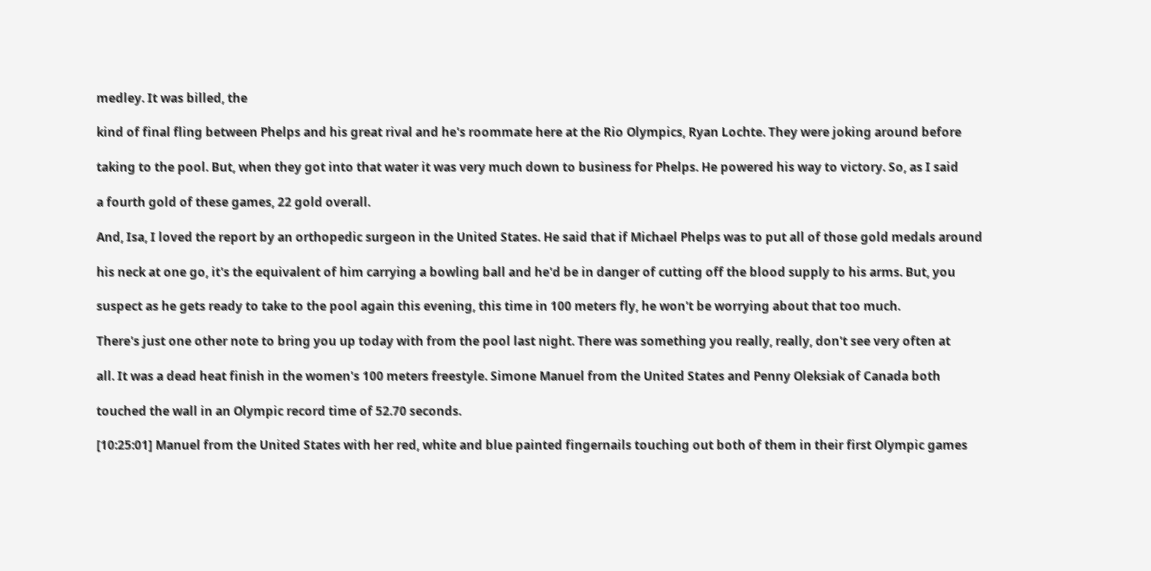medley. It was billed, the

kind of final fling between Phelps and his great rival and he's roommate here at the Rio Olympics, Ryan Lochte. They were joking around before

taking to the pool. But, when they got into that water it was very much down to business for Phelps. He powered his way to victory. So, as I said

a fourth gold of these games, 22 gold overall.

And, Isa, I loved the report by an orthopedic surgeon in the United States. He said that if Michael Phelps was to put all of those gold medals around

his neck at one go, it's the equivalent of him carrying a bowling ball and he'd be in danger of cutting off the blood supply to his arms. But, you

suspect as he gets ready to take to the pool again this evening, this time in 100 meters fly, he won't be worrying about that too much.

There's just one other note to bring you up today with from the pool last night. There was something you really, really, don't see very often at

all. It was a dead heat finish in the women's 100 meters freestyle. Simone Manuel from the United States and Penny Oleksiak of Canada both

touched the wall in an Olympic record time of 52.70 seconds.

[10:25:01] Manuel from the United States with her red, white and blue painted fingernails touching out both of them in their first Olympic games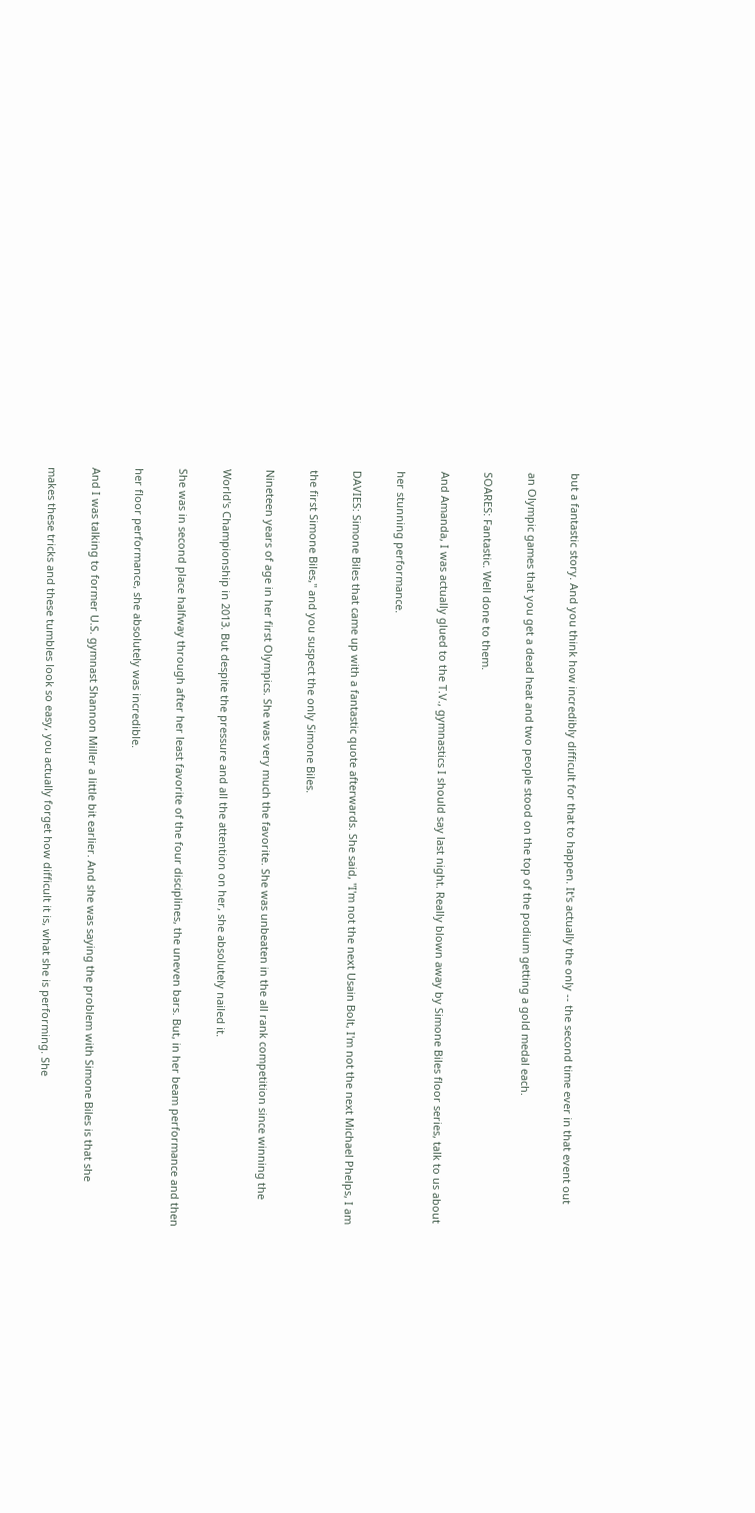but a fantastic story. And you think how incredibly difficult for that to happen. It's actually the only -- the second time ever in that event out

an Olympic games that you get a dead heat and two people stood on the top of the podium getting a gold medal each.

SOARES: Fantastic. Well done to them.

And Amanda, I was actually glued to the T.V., gymnastics I should say last night. Really blown away by Simone Biles floor series, talk to us about

her stunning performance.

DAVIES: Simone Biles that came up with a fantastic quote afterwards. She said, "I'm not the next Usain Bolt, I'm not the next Michael Phelps, I am

the first Simone Biles," and you suspect the only Simone Biles.

Nineteen years of age in her first Olympics. She was very much the favorite. She was unbeaten in the all rank competition since winning the

World's Championship in 2013. But despite the pressure and all the attention on her, she absolutely nailed it.

She was in second place halfway through after her least favorite of the four disciplines, the uneven bars. But, in her beam performance and then

her floor performance, she absolutely was incredible.

And I was talking to former U.S. gymnast Shannon Miller a little bit earlier. And she was saying the problem with Simone Biles is that she

makes these tricks and these tumbles look so easy, you actually forget how difficult it is, what she is performing. She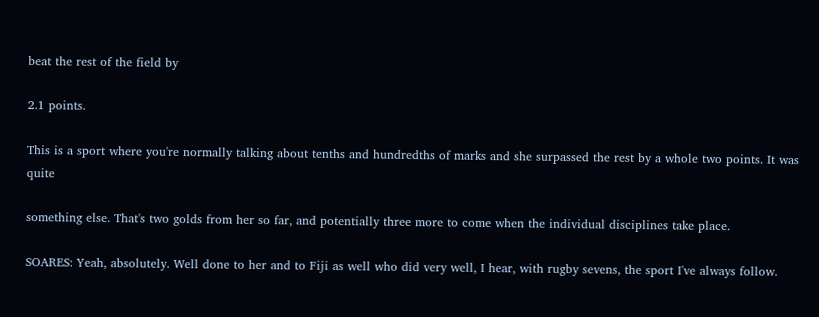beat the rest of the field by

2.1 points.

This is a sport where you're normally talking about tenths and hundredths of marks and she surpassed the rest by a whole two points. It was quite

something else. That's two golds from her so far, and potentially three more to come when the individual disciplines take place.

SOARES: Yeah, absolutely. Well done to her and to Fiji as well who did very well, I hear, with rugby sevens, the sport I've always follow.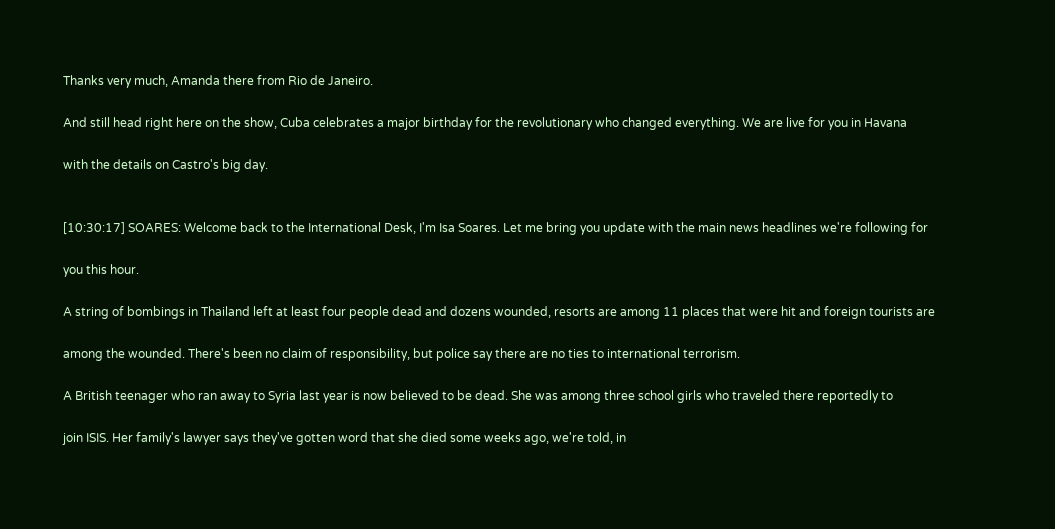Thanks very much, Amanda there from Rio de Janeiro.

And still head right here on the show, Cuba celebrates a major birthday for the revolutionary who changed everything. We are live for you in Havana

with the details on Castro's big day.


[10:30:17] SOARES: Welcome back to the International Desk, I'm Isa Soares. Let me bring you update with the main news headlines we're following for

you this hour.

A string of bombings in Thailand left at least four people dead and dozens wounded, resorts are among 11 places that were hit and foreign tourists are

among the wounded. There's been no claim of responsibility, but police say there are no ties to international terrorism.

A British teenager who ran away to Syria last year is now believed to be dead. She was among three school girls who traveled there reportedly to

join ISIS. Her family's lawyer says they've gotten word that she died some weeks ago, we're told, in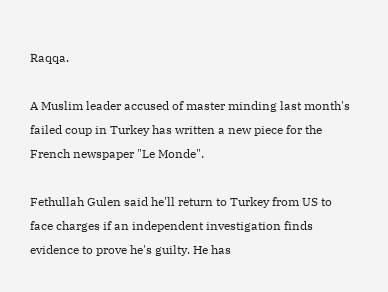Raqqa.

A Muslim leader accused of master minding last month's failed coup in Turkey has written a new piece for the French newspaper "Le Monde".

Fethullah Gulen said he'll return to Turkey from US to face charges if an independent investigation finds evidence to prove he's guilty. He has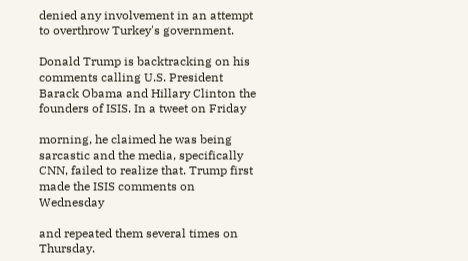denied any involvement in an attempt to overthrow Turkey's government.

Donald Trump is backtracking on his comments calling U.S. President Barack Obama and Hillary Clinton the founders of ISIS. In a tweet on Friday

morning, he claimed he was being sarcastic and the media, specifically CNN, failed to realize that. Trump first made the ISIS comments on Wednesday

and repeated them several times on Thursday.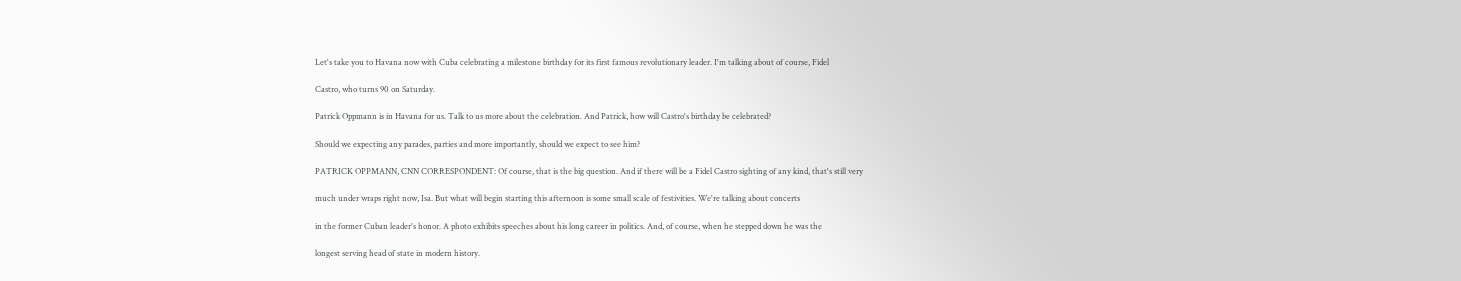Let's take you to Havana now with Cuba celebrating a milestone birthday for its first famous revolutionary leader. I'm talking about of course, Fidel

Castro, who turns 90 on Saturday.

Patrick Oppmann is in Havana for us. Talk to us more about the celebration. And Patrick, how will Castro's birthday be celebrated?

Should we expecting any parades, parties and more importantly, should we expect to see him?

PATRICK OPPMANN, CNN CORRESPONDENT: Of course, that is the big question. And if there will be a Fidel Castro sighting of any kind, that's still very

much under wraps right now, Isa. But what will begin starting this afternoon is some small scale of festivities. We're talking about concerts

in the former Cuban leader's honor. A photo exhibits speeches about his long career in politics. And, of course, when he stepped down he was the

longest serving head of state in modern history.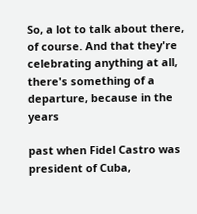So, a lot to talk about there, of course. And that they're celebrating anything at all, there's something of a departure, because in the years

past when Fidel Castro was president of Cuba,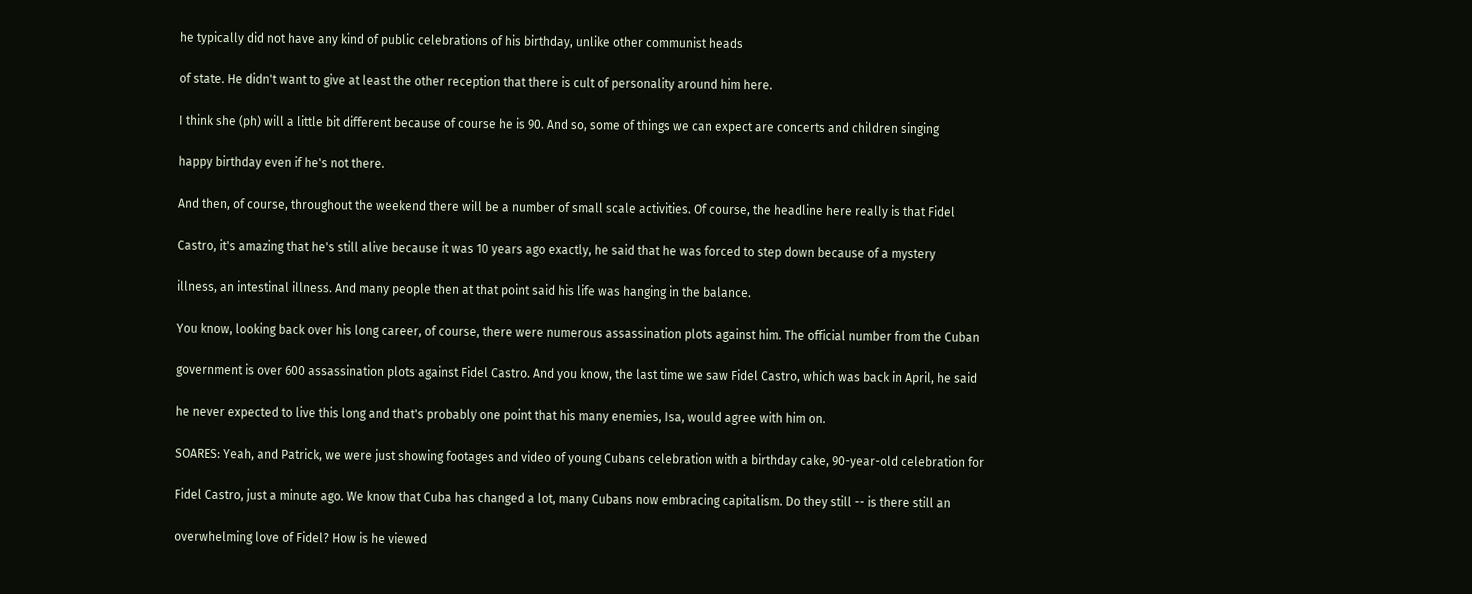he typically did not have any kind of public celebrations of his birthday, unlike other communist heads

of state. He didn't want to give at least the other reception that there is cult of personality around him here.

I think she (ph) will a little bit different because of course he is 90. And so, some of things we can expect are concerts and children singing

happy birthday even if he's not there.

And then, of course, throughout the weekend there will be a number of small scale activities. Of course, the headline here really is that Fidel

Castro, it's amazing that he's still alive because it was 10 years ago exactly, he said that he was forced to step down because of a mystery

illness, an intestinal illness. And many people then at that point said his life was hanging in the balance.

You know, looking back over his long career, of course, there were numerous assassination plots against him. The official number from the Cuban

government is over 600 assassination plots against Fidel Castro. And you know, the last time we saw Fidel Castro, which was back in April, he said

he never expected to live this long and that's probably one point that his many enemies, Isa, would agree with him on.

SOARES: Yeah, and Patrick, we were just showing footages and video of young Cubans celebration with a birthday cake, 90-year-old celebration for

Fidel Castro, just a minute ago. We know that Cuba has changed a lot, many Cubans now embracing capitalism. Do they still -- is there still an

overwhelming love of Fidel? How is he viewed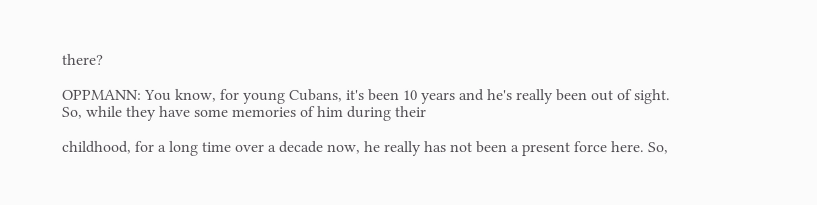there?

OPPMANN: You know, for young Cubans, it's been 10 years and he's really been out of sight. So, while they have some memories of him during their

childhood, for a long time over a decade now, he really has not been a present force here. So,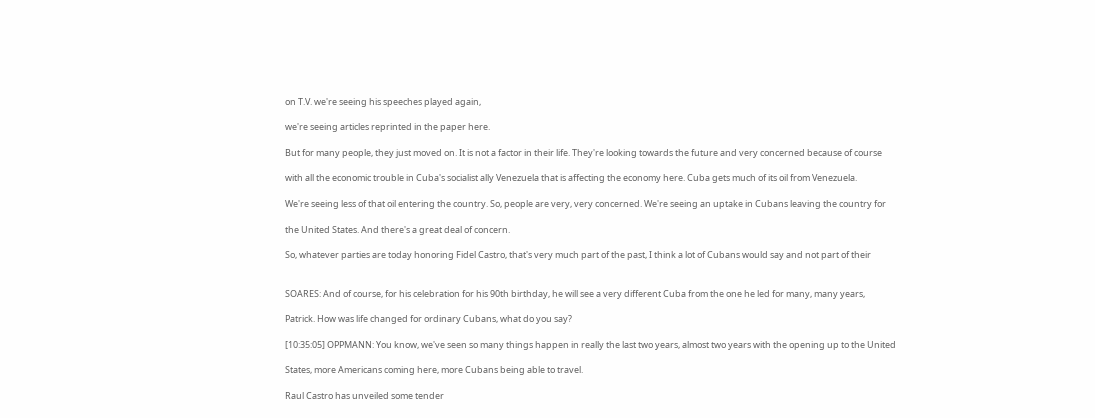on T.V. we're seeing his speeches played again,

we're seeing articles reprinted in the paper here.

But for many people, they just moved on. It is not a factor in their life. They're looking towards the future and very concerned because of course

with all the economic trouble in Cuba's socialist ally Venezuela that is affecting the economy here. Cuba gets much of its oil from Venezuela.

We're seeing less of that oil entering the country. So, people are very, very concerned. We're seeing an uptake in Cubans leaving the country for

the United States. And there's a great deal of concern.

So, whatever parties are today honoring Fidel Castro, that's very much part of the past, I think a lot of Cubans would say and not part of their


SOARES: And of course, for his celebration for his 90th birthday, he will see a very different Cuba from the one he led for many, many years,

Patrick. How was life changed for ordinary Cubans, what do you say?

[10:35:05] OPPMANN: You know, we've seen so many things happen in really the last two years, almost two years with the opening up to the United

States, more Americans coming here, more Cubans being able to travel.

Raul Castro has unveiled some tender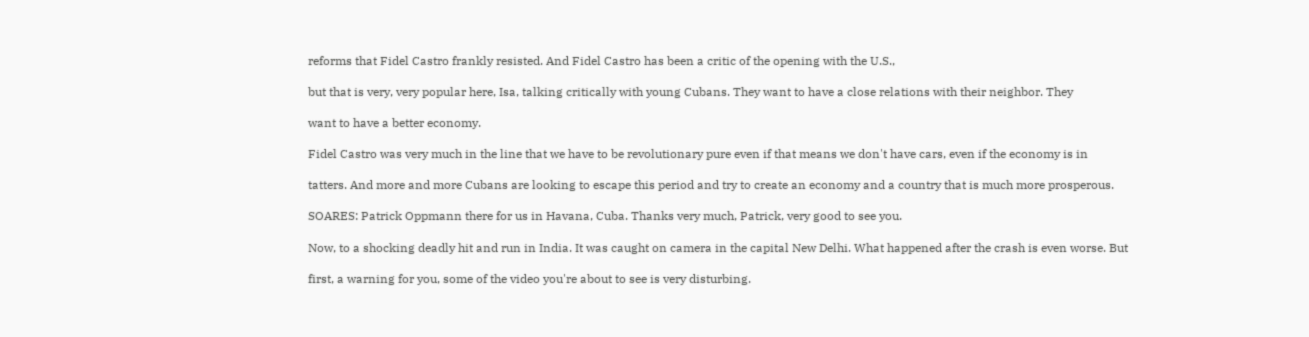reforms that Fidel Castro frankly resisted. And Fidel Castro has been a critic of the opening with the U.S.,

but that is very, very popular here, Isa, talking critically with young Cubans. They want to have a close relations with their neighbor. They

want to have a better economy.

Fidel Castro was very much in the line that we have to be revolutionary pure even if that means we don't have cars, even if the economy is in

tatters. And more and more Cubans are looking to escape this period and try to create an economy and a country that is much more prosperous.

SOARES: Patrick Oppmann there for us in Havana, Cuba. Thanks very much, Patrick, very good to see you.

Now, to a shocking deadly hit and run in India. It was caught on camera in the capital New Delhi. What happened after the crash is even worse. But

first, a warning for you, some of the video you're about to see is very disturbing.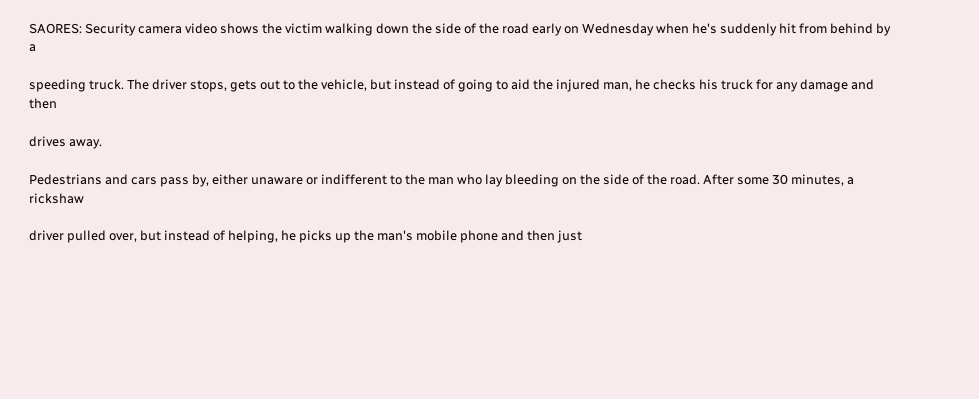SAORES: Security camera video shows the victim walking down the side of the road early on Wednesday when he's suddenly hit from behind by a

speeding truck. The driver stops, gets out to the vehicle, but instead of going to aid the injured man, he checks his truck for any damage and then

drives away.

Pedestrians and cars pass by, either unaware or indifferent to the man who lay bleeding on the side of the road. After some 30 minutes, a rickshaw

driver pulled over, but instead of helping, he picks up the man's mobile phone and then just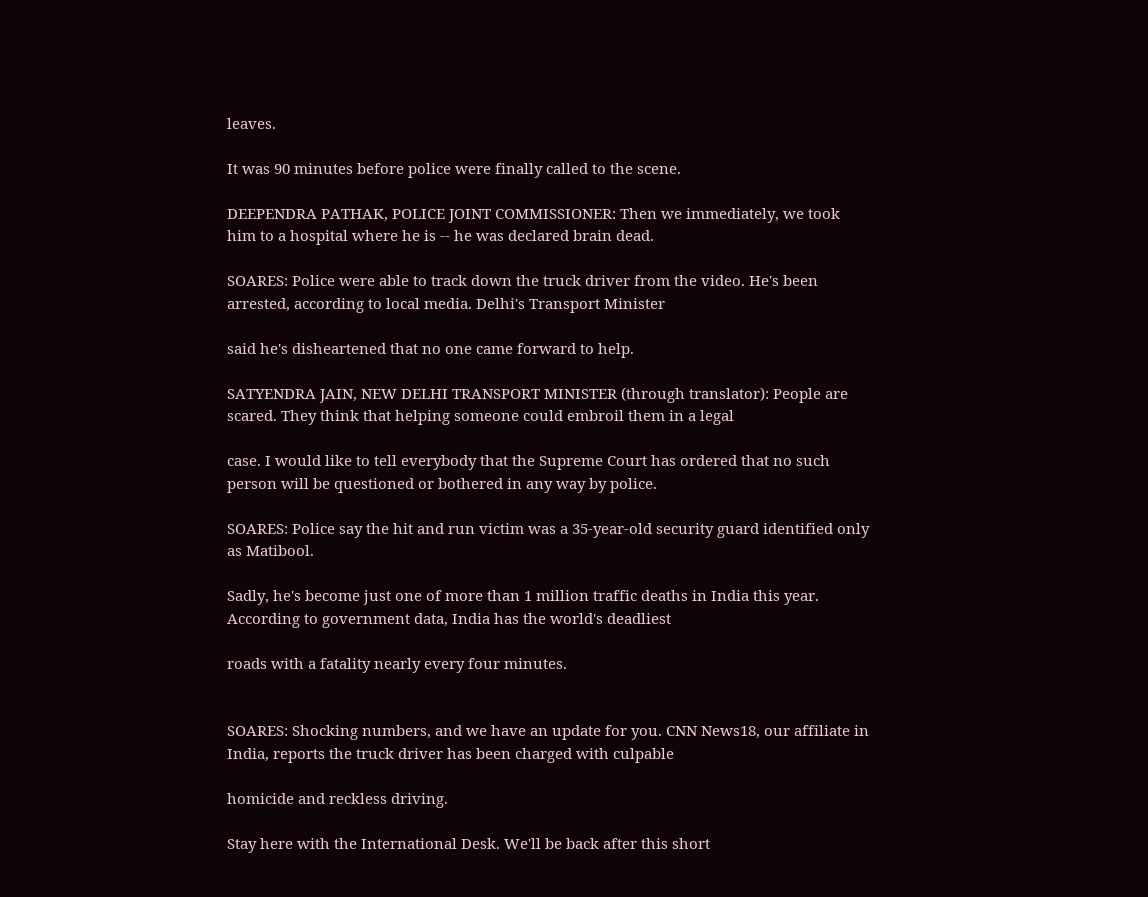leaves.

It was 90 minutes before police were finally called to the scene.

DEEPENDRA PATHAK, POLICE JOINT COMMISSIONER: Then we immediately, we took him to a hospital where he is -- he was declared brain dead.

SOARES: Police were able to track down the truck driver from the video. He's been arrested, according to local media. Delhi's Transport Minister

said he's disheartened that no one came forward to help.

SATYENDRA JAIN, NEW DELHI TRANSPORT MINISTER (through translator): People are scared. They think that helping someone could embroil them in a legal

case. I would like to tell everybody that the Supreme Court has ordered that no such person will be questioned or bothered in any way by police.

SOARES: Police say the hit and run victim was a 35-year-old security guard identified only as Matibool.

Sadly, he's become just one of more than 1 million traffic deaths in India this year. According to government data, India has the world's deadliest

roads with a fatality nearly every four minutes.


SOARES: Shocking numbers, and we have an update for you. CNN News18, our affiliate in India, reports the truck driver has been charged with culpable

homicide and reckless driving.

Stay here with the International Desk. We'll be back after this short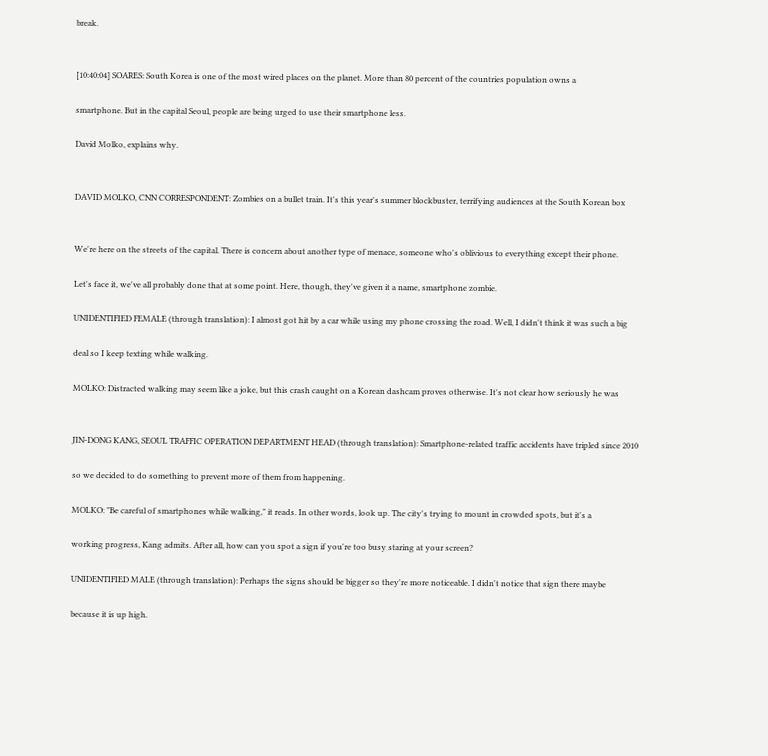break.


[10:40:04] SOARES: South Korea is one of the most wired places on the planet. More than 80 percent of the countries population owns a

smartphone. But in the capital Seoul, people are being urged to use their smartphone less.

David Molko, explains why.


DAVID MOLKO, CNN CORRESPONDENT: Zombies on a bullet train. It's this year's summer blockbuster, terrifying audiences at the South Korean box


We're here on the streets of the capital. There is concern about another type of menace, someone who's oblivious to everything except their phone.

Let's face it, we've all probably done that at some point. Here, though, they've given it a name, smartphone zombie.

UNIDENTIFIED FEMALE (through translation): I almost got hit by a car while using my phone crossing the road. Well, I didn't think it was such a big

deal so I keep texting while walking.

MOLKO: Distracted walking may seem like a joke, but this crash caught on a Korean dashcam proves otherwise. It's not clear how seriously he was


JIN-DONG KANG, SEOUL TRAFFIC OPERATION DEPARTMENT HEAD (through translation): Smartphone-related traffic accidents have tripled since 2010

so we decided to do something to prevent more of them from happening.

MOLKO: "Be careful of smartphones while walking," it reads. In other words, look up. The city's trying to mount in crowded spots, but it's a

working progress, Kang admits. After all, how can you spot a sign if you're too busy staring at your screen?

UNIDENTIFIED MALE (through translation): Perhaps the signs should be bigger so they're more noticeable. I didn't notice that sign there maybe

because it is up high.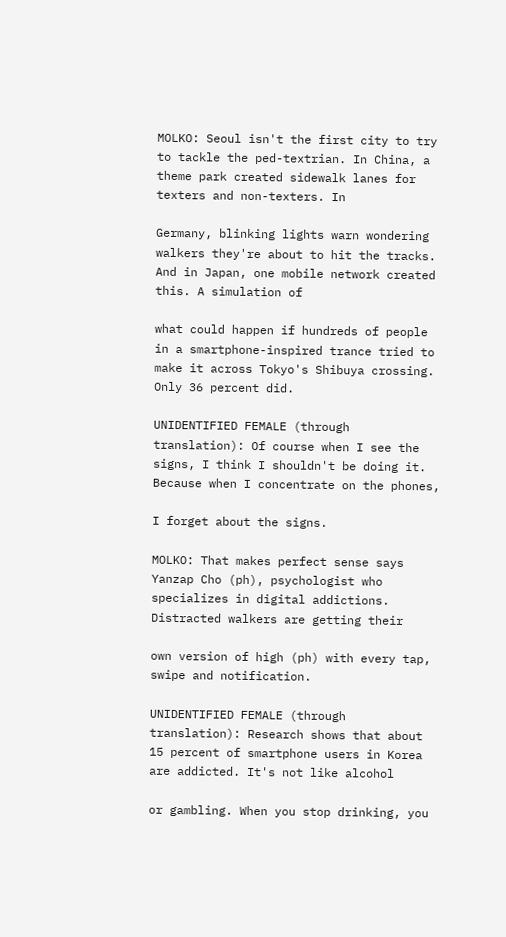MOLKO: Seoul isn't the first city to try to tackle the ped-textrian. In China, a theme park created sidewalk lanes for texters and non-texters. In

Germany, blinking lights warn wondering walkers they're about to hit the tracks. And in Japan, one mobile network created this. A simulation of

what could happen if hundreds of people in a smartphone-inspired trance tried to make it across Tokyo's Shibuya crossing. Only 36 percent did.

UNIDENTIFIED FEMALE (through translation): Of course when I see the signs, I think I shouldn't be doing it. Because when I concentrate on the phones,

I forget about the signs.

MOLKO: That makes perfect sense says Yanzap Cho (ph), psychologist who specializes in digital addictions. Distracted walkers are getting their

own version of high (ph) with every tap, swipe and notification.

UNIDENTIFIED FEMALE (through translation): Research shows that about 15 percent of smartphone users in Korea are addicted. It's not like alcohol

or gambling. When you stop drinking, you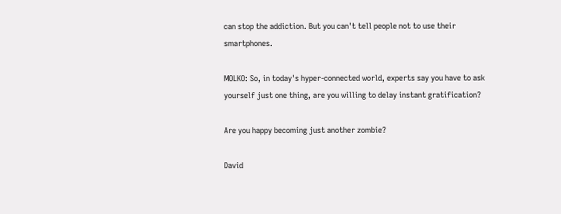can stop the addiction. But you can't tell people not to use their smartphones.

MOLKO: So, in today's hyper-connected world, experts say you have to ask yourself just one thing, are you willing to delay instant gratification?

Are you happy becoming just another zombie?

David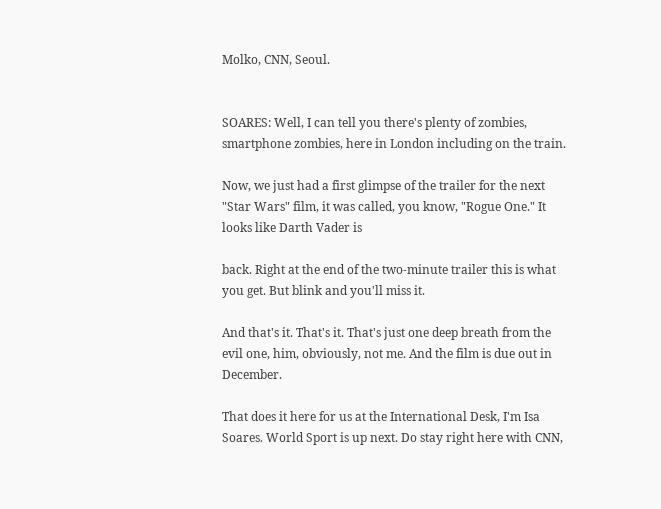Molko, CNN, Seoul.


SOARES: Well, I can tell you there's plenty of zombies, smartphone zombies, here in London including on the train.

Now, we just had a first glimpse of the trailer for the next "Star Wars" film, it was called, you know, "Rogue One." It looks like Darth Vader is

back. Right at the end of the two-minute trailer this is what you get. But blink and you'll miss it.

And that's it. That's it. That's just one deep breath from the evil one, him, obviously, not me. And the film is due out in December.

That does it here for us at the International Desk, I'm Isa Soares. World Sport is up next. Do stay right here with CNN,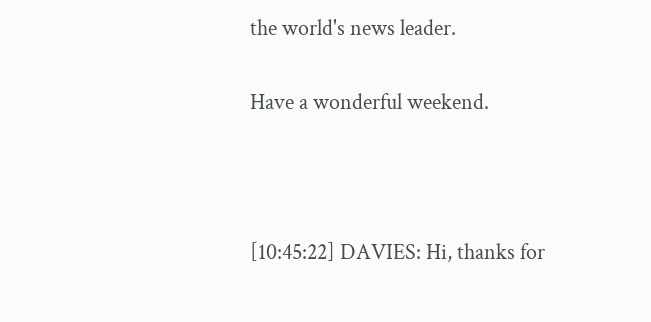the world's news leader.

Have a wonderful weekend.



[10:45:22] DAVIES: Hi, thanks for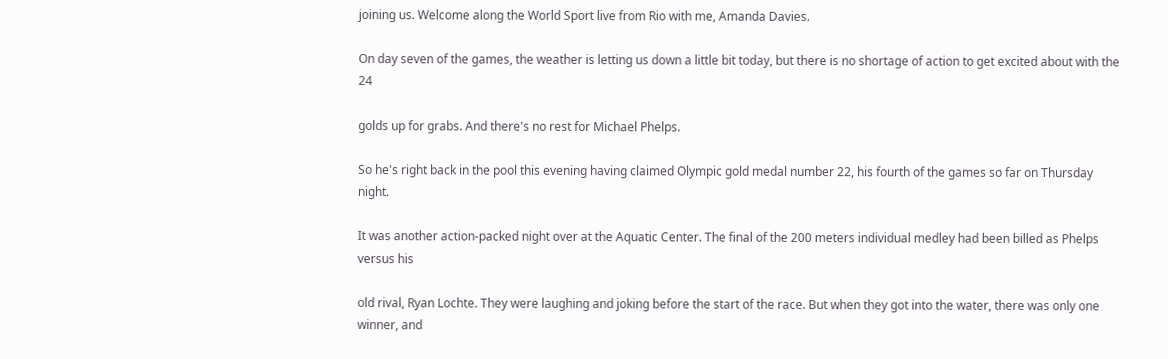joining us. Welcome along the World Sport live from Rio with me, Amanda Davies.

On day seven of the games, the weather is letting us down a little bit today, but there is no shortage of action to get excited about with the 24

golds up for grabs. And there's no rest for Michael Phelps.

So he's right back in the pool this evening having claimed Olympic gold medal number 22, his fourth of the games so far on Thursday night.

It was another action-packed night over at the Aquatic Center. The final of the 200 meters individual medley had been billed as Phelps versus his

old rival, Ryan Lochte. They were laughing and joking before the start of the race. But when they got into the water, there was only one winner, and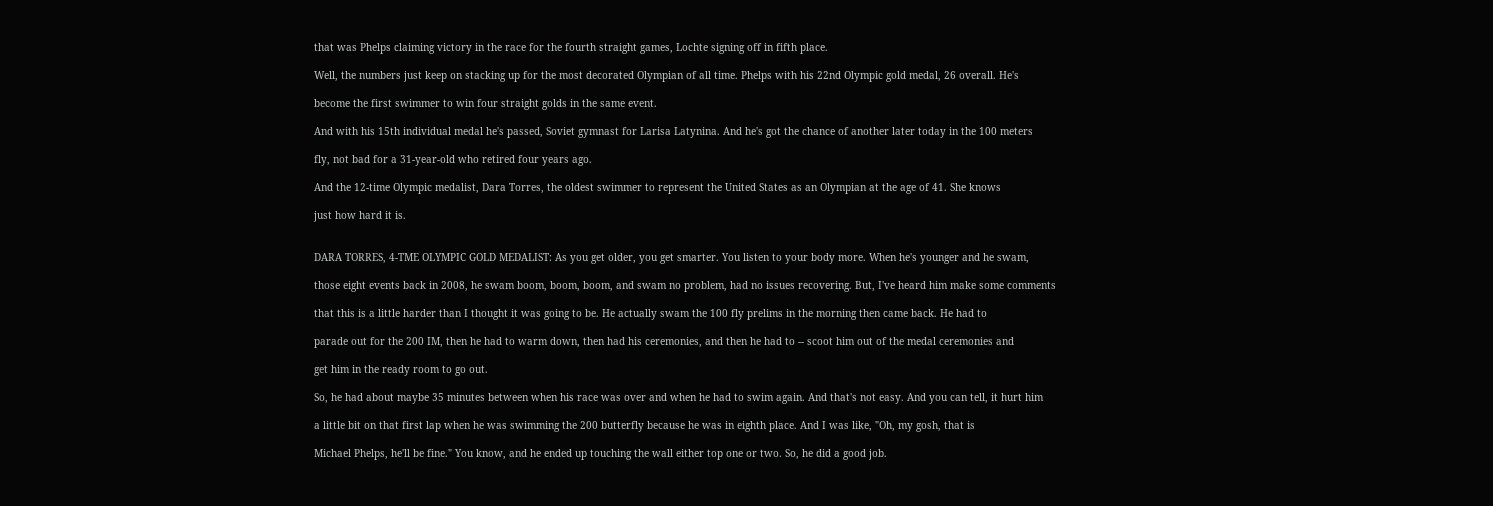that was Phelps claiming victory in the race for the fourth straight games, Lochte signing off in fifth place.

Well, the numbers just keep on stacking up for the most decorated Olympian of all time. Phelps with his 22nd Olympic gold medal, 26 overall. He's

become the first swimmer to win four straight golds in the same event.

And with his 15th individual medal he's passed, Soviet gymnast for Larisa Latynina. And he's got the chance of another later today in the 100 meters

fly, not bad for a 31-year-old who retired four years ago.

And the 12-time Olympic medalist, Dara Torres, the oldest swimmer to represent the United States as an Olympian at the age of 41. She knows

just how hard it is.


DARA TORRES, 4-TME OLYMPIC GOLD MEDALIST: As you get older, you get smarter. You listen to your body more. When he's younger and he swam,

those eight events back in 2008, he swam boom, boom, boom, and swam no problem, had no issues recovering. But, I've heard him make some comments

that this is a little harder than I thought it was going to be. He actually swam the 100 fly prelims in the morning then came back. He had to

parade out for the 200 IM, then he had to warm down, then had his ceremonies, and then he had to -- scoot him out of the medal ceremonies and

get him in the ready room to go out.

So, he had about maybe 35 minutes between when his race was over and when he had to swim again. And that's not easy. And you can tell, it hurt him

a little bit on that first lap when he was swimming the 200 butterfly because he was in eighth place. And I was like, "Oh, my gosh, that is

Michael Phelps, he'll be fine." You know, and he ended up touching the wall either top one or two. So, he did a good job.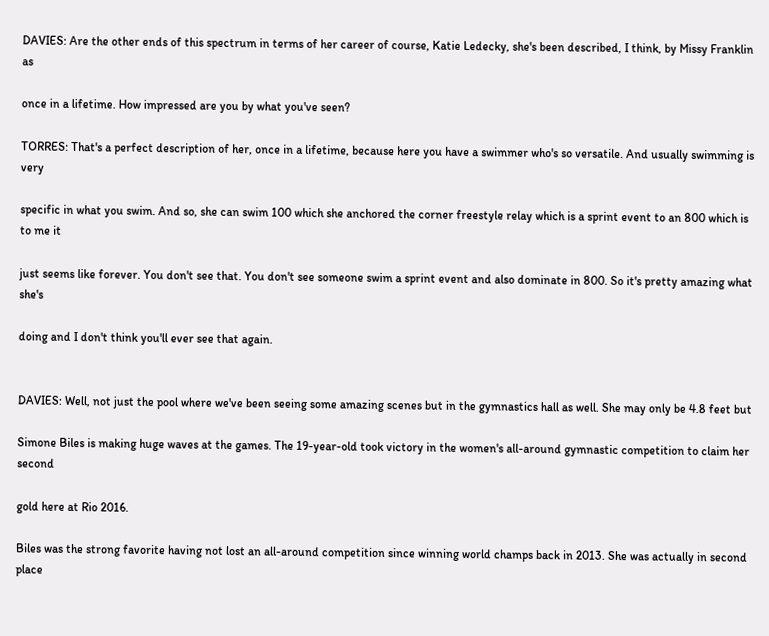DAVIES: Are the other ends of this spectrum in terms of her career of course, Katie Ledecky, she's been described, I think, by Missy Franklin as

once in a lifetime. How impressed are you by what you've seen?

TORRES: That's a perfect description of her, once in a lifetime, because here you have a swimmer who's so versatile. And usually swimming is very

specific in what you swim. And so, she can swim 100 which she anchored the corner freestyle relay which is a sprint event to an 800 which is to me it

just seems like forever. You don't see that. You don't see someone swim a sprint event and also dominate in 800. So it's pretty amazing what she's

doing and I don't think you'll ever see that again.


DAVIES: Well, not just the pool where we've been seeing some amazing scenes but in the gymnastics hall as well. She may only be 4.8 feet but

Simone Biles is making huge waves at the games. The 19-year-old took victory in the women's all-around gymnastic competition to claim her second

gold here at Rio 2016.

Biles was the strong favorite having not lost an all-around competition since winning world champs back in 2013. She was actually in second place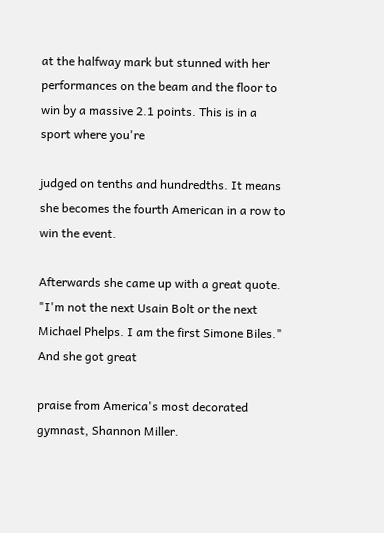at the halfway mark but stunned with her performances on the beam and the floor to win by a massive 2.1 points. This is in a sport where you're

judged on tenths and hundredths. It means she becomes the fourth American in a row to win the event.

Afterwards she came up with a great quote. "I'm not the next Usain Bolt or the next Michael Phelps. I am the first Simone Biles." And she got great

praise from America's most decorated gymnast, Shannon Miller.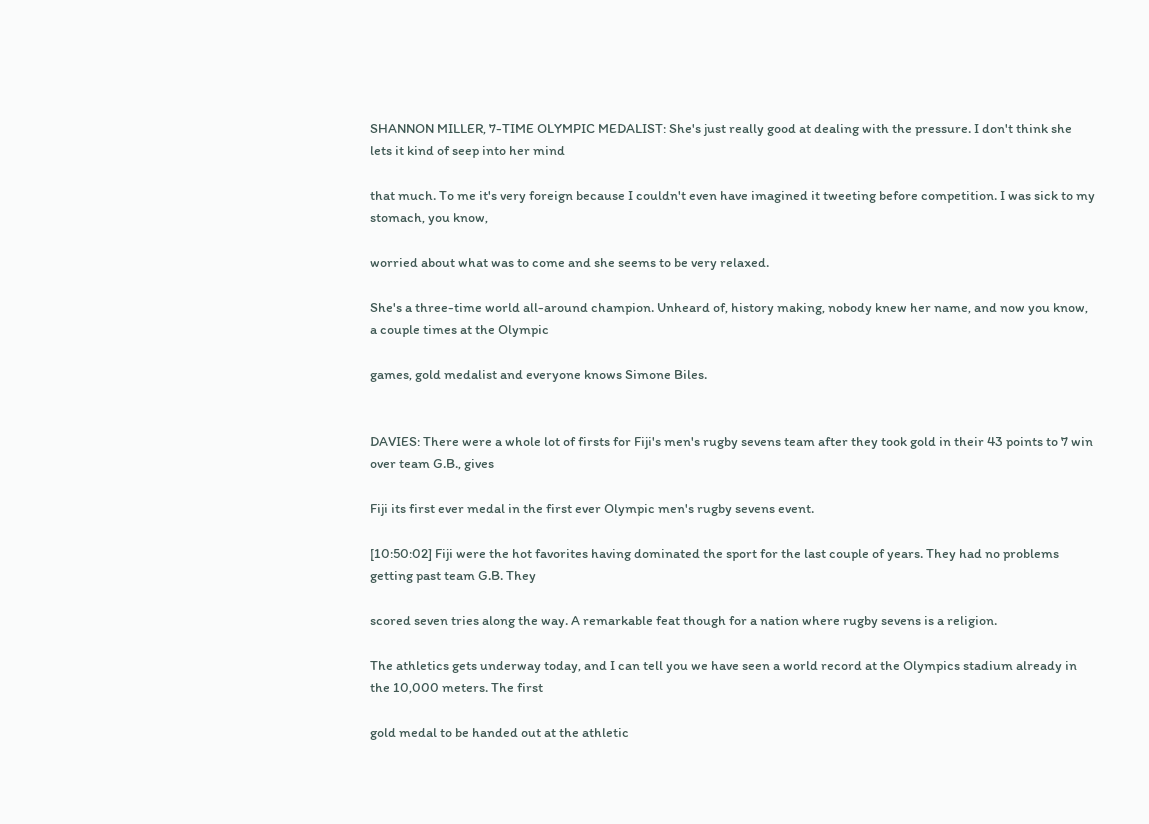SHANNON MILLER, 7-TIME OLYMPIC MEDALIST: She's just really good at dealing with the pressure. I don't think she lets it kind of seep into her mind

that much. To me it's very foreign because I couldn't even have imagined it tweeting before competition. I was sick to my stomach, you know,

worried about what was to come and she seems to be very relaxed.

She's a three-time world all-around champion. Unheard of, history making, nobody knew her name, and now you know, a couple times at the Olympic

games, gold medalist and everyone knows Simone Biles.


DAVIES: There were a whole lot of firsts for Fiji's men's rugby sevens team after they took gold in their 43 points to 7 win over team G.B., gives

Fiji its first ever medal in the first ever Olympic men's rugby sevens event.

[10:50:02] Fiji were the hot favorites having dominated the sport for the last couple of years. They had no problems getting past team G.B. They

scored seven tries along the way. A remarkable feat though for a nation where rugby sevens is a religion.

The athletics gets underway today, and I can tell you we have seen a world record at the Olympics stadium already in the 10,000 meters. The first

gold medal to be handed out at the athletic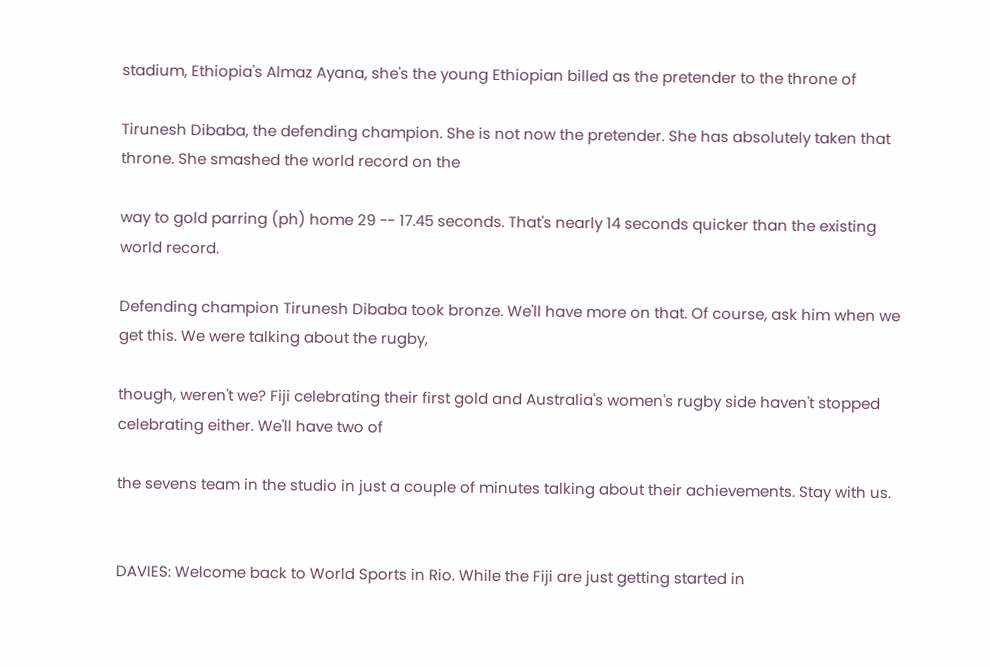stadium, Ethiopia's Almaz Ayana, she's the young Ethiopian billed as the pretender to the throne of

Tirunesh Dibaba, the defending champion. She is not now the pretender. She has absolutely taken that throne. She smashed the world record on the

way to gold parring (ph) home 29 -- 17.45 seconds. That's nearly 14 seconds quicker than the existing world record.

Defending champion Tirunesh Dibaba took bronze. We'll have more on that. Of course, ask him when we get this. We were talking about the rugby,

though, weren't we? Fiji celebrating their first gold and Australia's women's rugby side haven't stopped celebrating either. We'll have two of

the sevens team in the studio in just a couple of minutes talking about their achievements. Stay with us.


DAVIES: Welcome back to World Sports in Rio. While the Fiji are just getting started in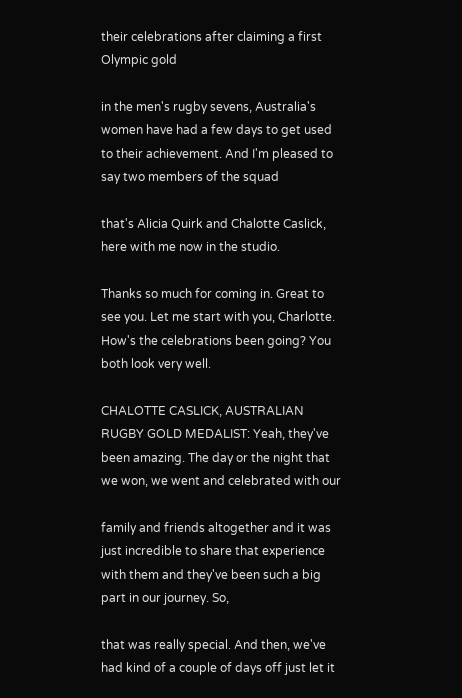their celebrations after claiming a first Olympic gold

in the men's rugby sevens, Australia's women have had a few days to get used to their achievement. And I'm pleased to say two members of the squad

that's Alicia Quirk and Chalotte Caslick, here with me now in the studio.

Thanks so much for coming in. Great to see you. Let me start with you, Charlotte. How's the celebrations been going? You both look very well.

CHALOTTE CASLICK, AUSTRALIAN RUGBY GOLD MEDALIST: Yeah, they've been amazing. The day or the night that we won, we went and celebrated with our

family and friends altogether and it was just incredible to share that experience with them and they've been such a big part in our journey. So,

that was really special. And then, we've had kind of a couple of days off just let it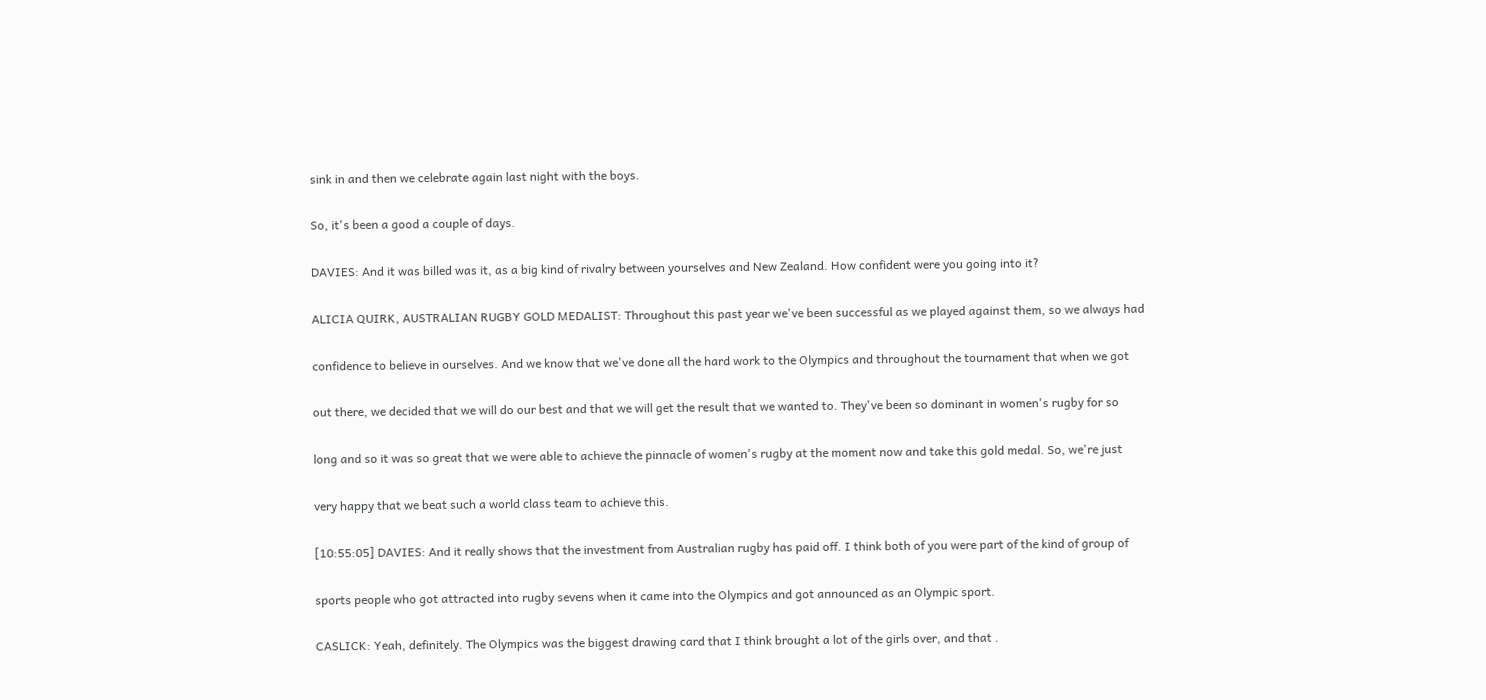sink in and then we celebrate again last night with the boys.

So, it's been a good a couple of days.

DAVIES: And it was billed was it, as a big kind of rivalry between yourselves and New Zealand. How confident were you going into it?

ALICIA QUIRK, AUSTRALIAN RUGBY GOLD MEDALIST: Throughout this past year we've been successful as we played against them, so we always had

confidence to believe in ourselves. And we know that we've done all the hard work to the Olympics and throughout the tournament that when we got

out there, we decided that we will do our best and that we will get the result that we wanted to. They've been so dominant in women's rugby for so

long and so it was so great that we were able to achieve the pinnacle of women's rugby at the moment now and take this gold medal. So, we're just

very happy that we beat such a world class team to achieve this.

[10:55:05] DAVIES: And it really shows that the investment from Australian rugby has paid off. I think both of you were part of the kind of group of

sports people who got attracted into rugby sevens when it came into the Olympics and got announced as an Olympic sport.

CASLICK: Yeah, definitely. The Olympics was the biggest drawing card that I think brought a lot of the girls over, and that .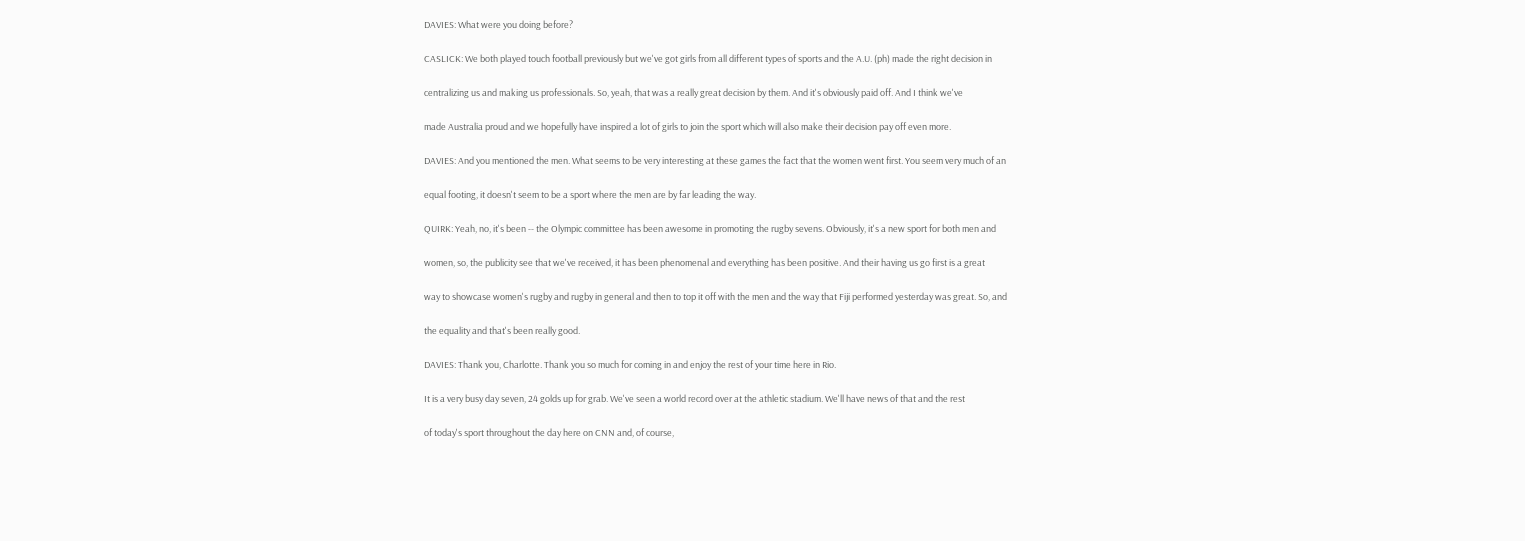DAVIES: What were you doing before?

CASLICK: We both played touch football previously but we've got girls from all different types of sports and the A.U. (ph) made the right decision in

centralizing us and making us professionals. So, yeah, that was a really great decision by them. And it's obviously paid off. And I think we've

made Australia proud and we hopefully have inspired a lot of girls to join the sport which will also make their decision pay off even more.

DAVIES: And you mentioned the men. What seems to be very interesting at these games the fact that the women went first. You seem very much of an

equal footing, it doesn't seem to be a sport where the men are by far leading the way.

QUIRK: Yeah, no, it's been -- the Olympic committee has been awesome in promoting the rugby sevens. Obviously, it's a new sport for both men and

women, so, the publicity see that we've received, it has been phenomenal and everything has been positive. And their having us go first is a great

way to showcase women's rugby and rugby in general and then to top it off with the men and the way that Fiji performed yesterday was great. So, and

the equality and that's been really good.

DAVIES: Thank you, Charlotte. Thank you so much for coming in and enjoy the rest of your time here in Rio.

It is a very busy day seven, 24 golds up for grab. We've seen a world record over at the athletic stadium. We'll have news of that and the rest

of today's sport throughout the day here on CNN and, of course,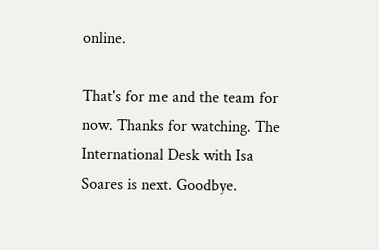online.

That's for me and the team for now. Thanks for watching. The International Desk with Isa Soares is next. Goodbye.